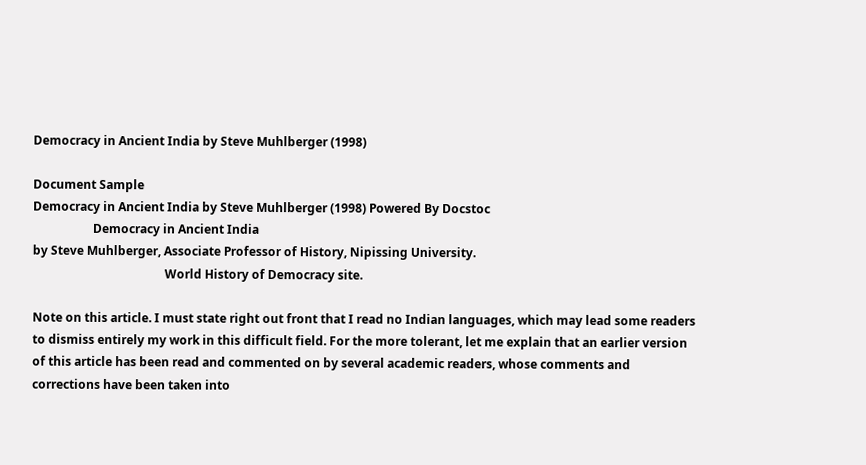Democracy in Ancient India by Steve Muhlberger (1998)

Document Sample
Democracy in Ancient India by Steve Muhlberger (1998) Powered By Docstoc
                    Democracy in Ancient India
by Steve Muhlberger, Associate Professor of History, Nipissing University.
                                            World History of Democracy site.

Note on this article. I must state right out front that I read no Indian languages, which may lead some readers
to dismiss entirely my work in this difficult field. For the more tolerant, let me explain that an earlier version
of this article has been read and commented on by several academic readers, whose comments and
corrections have been taken into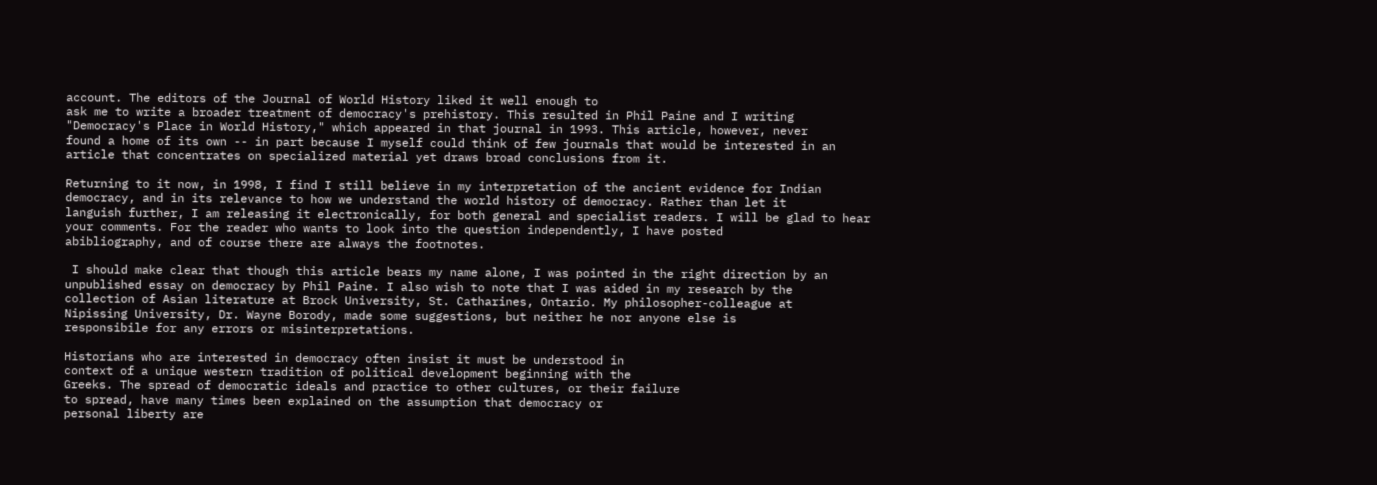account. The editors of the Journal of World History liked it well enough to
ask me to write a broader treatment of democracy's prehistory. This resulted in Phil Paine and I writing
"Democracy's Place in World History," which appeared in that journal in 1993. This article, however, never
found a home of its own -- in part because I myself could think of few journals that would be interested in an
article that concentrates on specialized material yet draws broad conclusions from it.

Returning to it now, in 1998, I find I still believe in my interpretation of the ancient evidence for Indian
democracy, and in its relevance to how we understand the world history of democracy. Rather than let it
languish further, I am releasing it electronically, for both general and specialist readers. I will be glad to hear
your comments. For the reader who wants to look into the question independently, I have posted
abibliography, and of course there are always the footnotes.

 I should make clear that though this article bears my name alone, I was pointed in the right direction by an
unpublished essay on democracy by Phil Paine. I also wish to note that I was aided in my research by the
collection of Asian literature at Brock University, St. Catharines, Ontario. My philosopher-colleague at
Nipissing University, Dr. Wayne Borody, made some suggestions, but neither he nor anyone else is
responsibile for any errors or misinterpretations.

Historians who are interested in democracy often insist it must be understood in
context of a unique western tradition of political development beginning with the
Greeks. The spread of democratic ideals and practice to other cultures, or their failure
to spread, have many times been explained on the assumption that democracy or
personal liberty are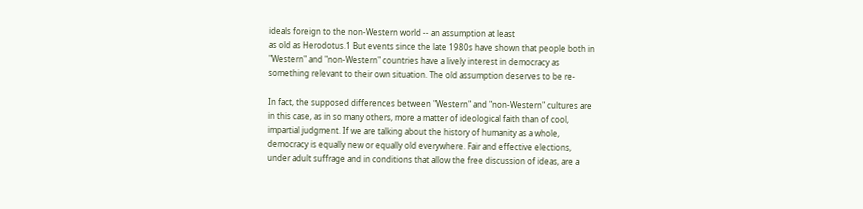ideals foreign to the non-Western world -- an assumption at least
as old as Herodotus.1 But events since the late 1980s have shown that people both in
"Western" and "non-Western" countries have a lively interest in democracy as
something relevant to their own situation. The old assumption deserves to be re-

In fact, the supposed differences between "Western" and "non-Western" cultures are
in this case, as in so many others, more a matter of ideological faith than of cool,
impartial judgment. If we are talking about the history of humanity as a whole,
democracy is equally new or equally old everywhere. Fair and effective elections,
under adult suffrage and in conditions that allow the free discussion of ideas, are a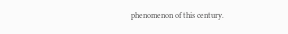phenomenon of this century.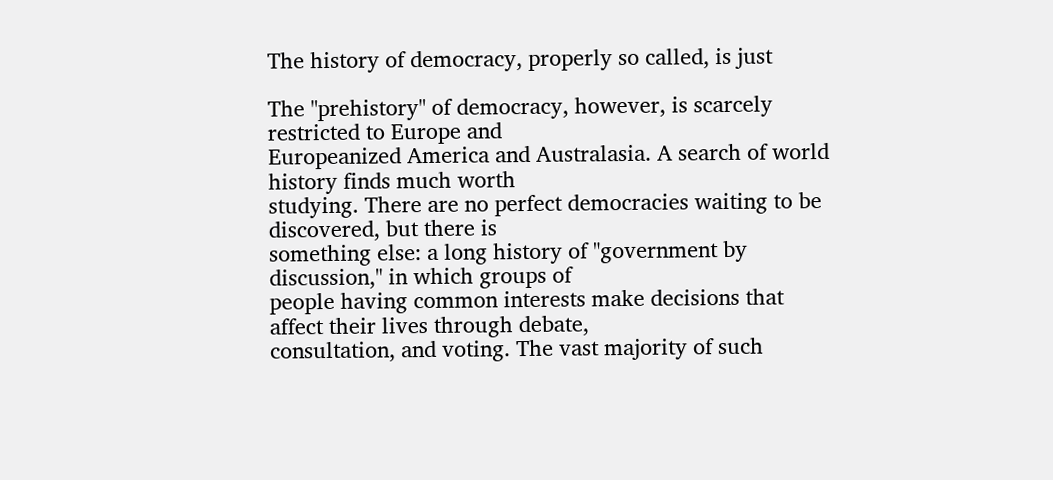The history of democracy, properly so called, is just

The "prehistory" of democracy, however, is scarcely restricted to Europe and
Europeanized America and Australasia. A search of world history finds much worth
studying. There are no perfect democracies waiting to be discovered, but there is
something else: a long history of "government by discussion," in which groups of
people having common interests make decisions that affect their lives through debate,
consultation, and voting. The vast majority of such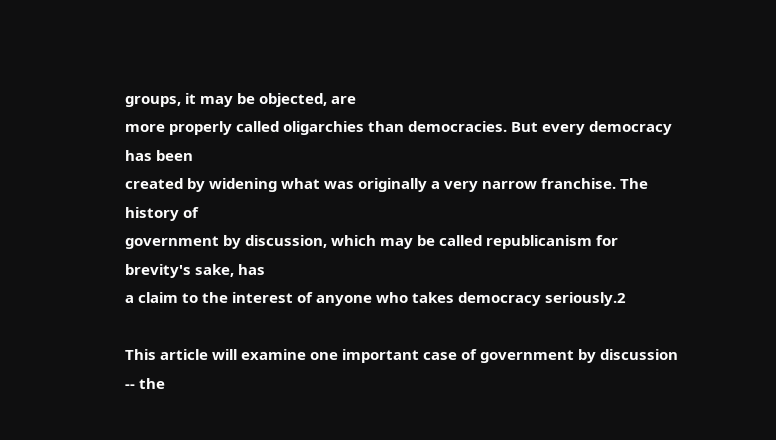groups, it may be objected, are
more properly called oligarchies than democracies. But every democracy has been
created by widening what was originally a very narrow franchise. The history of
government by discussion, which may be called republicanism for brevity's sake, has
a claim to the interest of anyone who takes democracy seriously.2

This article will examine one important case of government by discussion -- the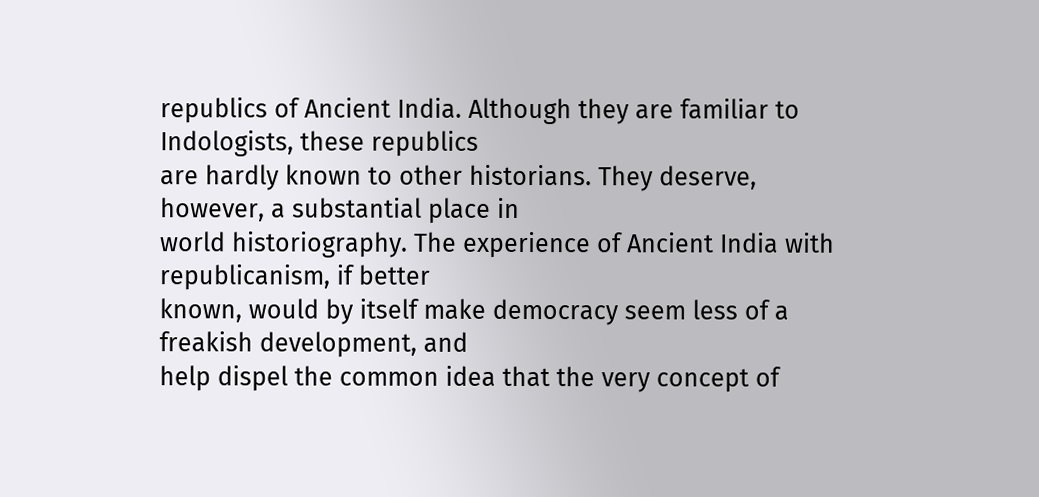republics of Ancient India. Although they are familiar to Indologists, these republics
are hardly known to other historians. They deserve, however, a substantial place in
world historiography. The experience of Ancient India with republicanism, if better
known, would by itself make democracy seem less of a freakish development, and
help dispel the common idea that the very concept of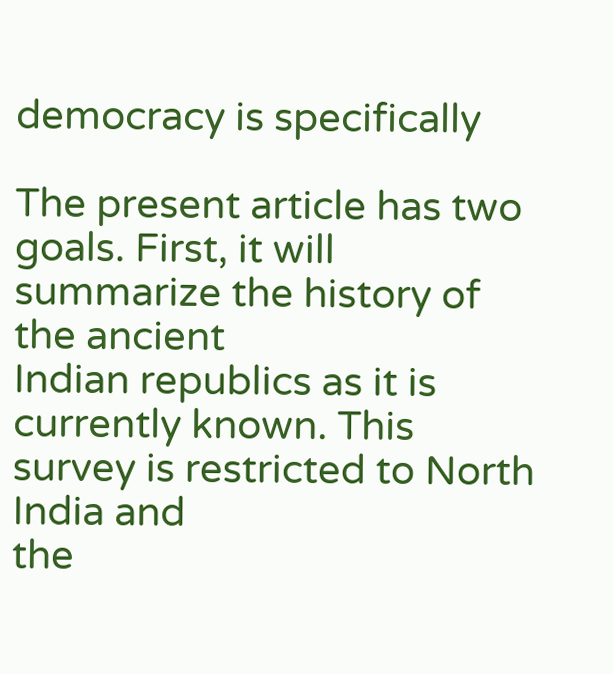democracy is specifically

The present article has two goals. First, it will summarize the history of the ancient
Indian republics as it is currently known. This survey is restricted to North India and
the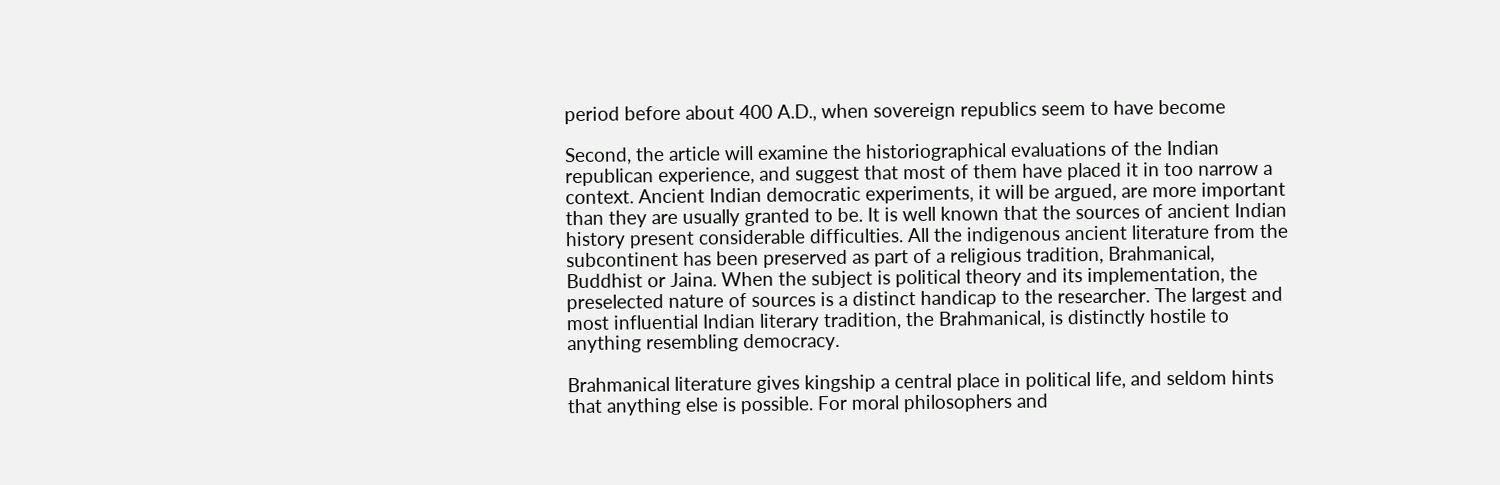period before about 400 A.D., when sovereign republics seem to have become

Second, the article will examine the historiographical evaluations of the Indian
republican experience, and suggest that most of them have placed it in too narrow a
context. Ancient Indian democratic experiments, it will be argued, are more important
than they are usually granted to be. It is well known that the sources of ancient Indian
history present considerable difficulties. All the indigenous ancient literature from the
subcontinent has been preserved as part of a religious tradition, Brahmanical,
Buddhist or Jaina. When the subject is political theory and its implementation, the
preselected nature of sources is a distinct handicap to the researcher. The largest and
most influential Indian literary tradition, the Brahmanical, is distinctly hostile to
anything resembling democracy.

Brahmanical literature gives kingship a central place in political life, and seldom hints
that anything else is possible. For moral philosophers and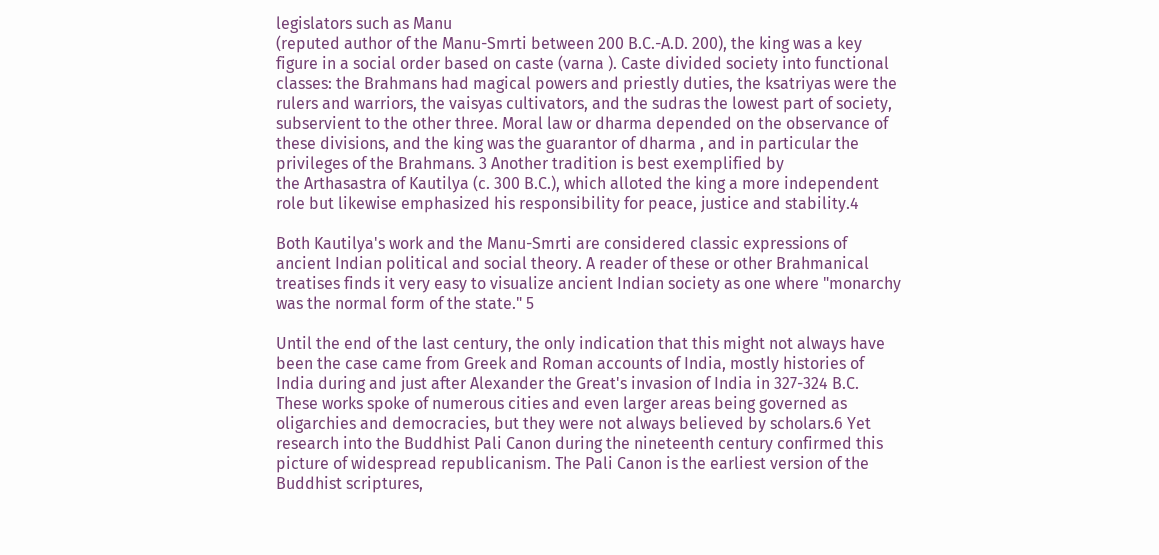legislators such as Manu
(reputed author of the Manu-Smrti between 200 B.C.-A.D. 200), the king was a key
figure in a social order based on caste (varna ). Caste divided society into functional
classes: the Brahmans had magical powers and priestly duties, the ksatriyas were the
rulers and warriors, the vaisyas cultivators, and the sudras the lowest part of society,
subservient to the other three. Moral law or dharma depended on the observance of
these divisions, and the king was the guarantor of dharma , and in particular the
privileges of the Brahmans. 3 Another tradition is best exemplified by
the Arthasastra of Kautilya (c. 300 B.C.), which alloted the king a more independent
role but likewise emphasized his responsibility for peace, justice and stability.4

Both Kautilya's work and the Manu-Smrti are considered classic expressions of
ancient Indian political and social theory. A reader of these or other Brahmanical
treatises finds it very easy to visualize ancient Indian society as one where "monarchy
was the normal form of the state." 5

Until the end of the last century, the only indication that this might not always have
been the case came from Greek and Roman accounts of India, mostly histories of
India during and just after Alexander the Great's invasion of India in 327-324 B.C.
These works spoke of numerous cities and even larger areas being governed as
oligarchies and democracies, but they were not always believed by scholars.6 Yet
research into the Buddhist Pali Canon during the nineteenth century confirmed this
picture of widespread republicanism. The Pali Canon is the earliest version of the
Buddhist scriptures,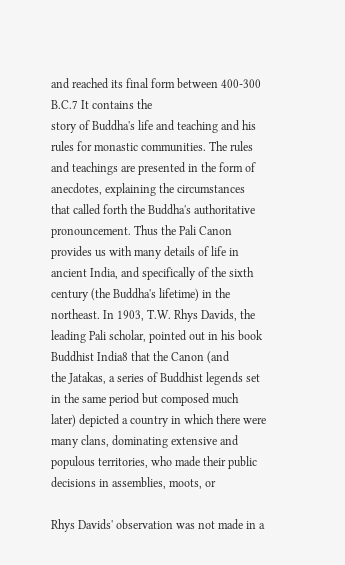and reached its final form between 400-300 B.C.7 It contains the
story of Buddha's life and teaching and his rules for monastic communities. The rules
and teachings are presented in the form of anecdotes, explaining the circumstances
that called forth the Buddha's authoritative pronouncement. Thus the Pali Canon
provides us with many details of life in ancient India, and specifically of the sixth
century (the Buddha's lifetime) in the northeast. In 1903, T.W. Rhys Davids, the
leading Pali scholar, pointed out in his book Buddhist India8 that the Canon (and
the Jatakas, a series of Buddhist legends set in the same period but composed much
later) depicted a country in which there were many clans, dominating extensive and
populous territories, who made their public decisions in assemblies, moots, or

Rhys Davids' observation was not made in a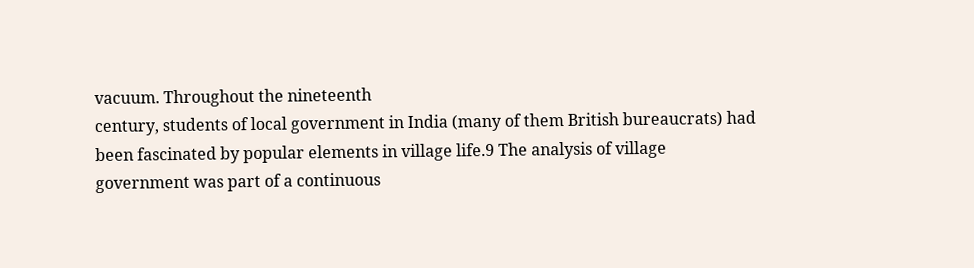vacuum. Throughout the nineteenth
century, students of local government in India (many of them British bureaucrats) had
been fascinated by popular elements in village life.9 The analysis of village
government was part of a continuous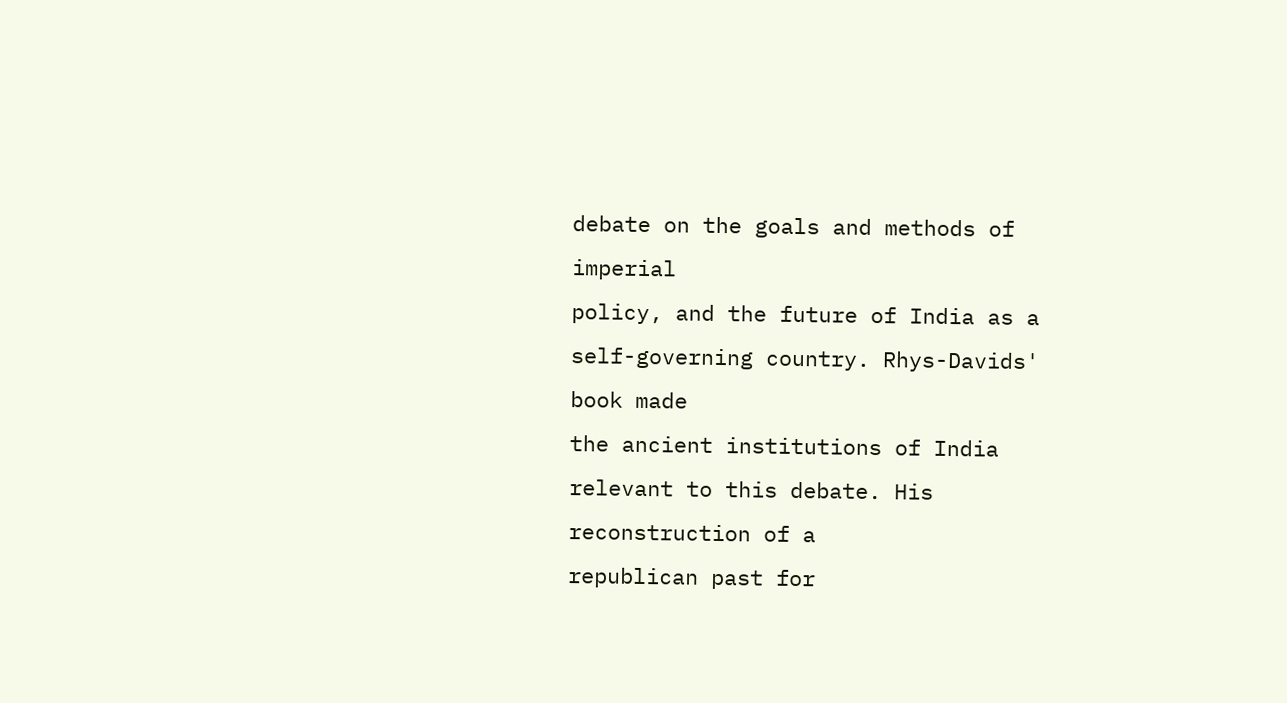debate on the goals and methods of imperial
policy, and the future of India as a self-governing country. Rhys-Davids' book made
the ancient institutions of India relevant to this debate. His reconstruction of a
republican past for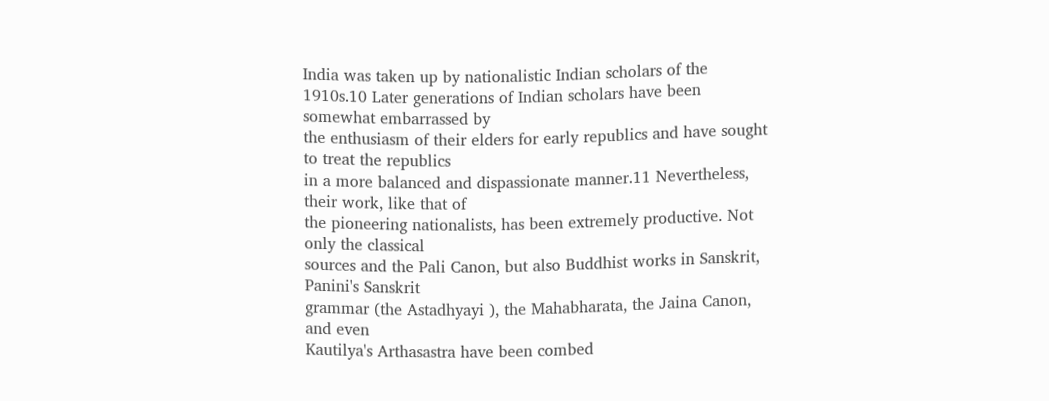India was taken up by nationalistic Indian scholars of the
1910s.10 Later generations of Indian scholars have been somewhat embarrassed by
the enthusiasm of their elders for early republics and have sought to treat the republics
in a more balanced and dispassionate manner.11 Nevertheless, their work, like that of
the pioneering nationalists, has been extremely productive. Not only the classical
sources and the Pali Canon, but also Buddhist works in Sanskrit, Panini's Sanskrit
grammar (the Astadhyayi ), the Mahabharata, the Jaina Canon, and even
Kautilya's Arthasastra have been combed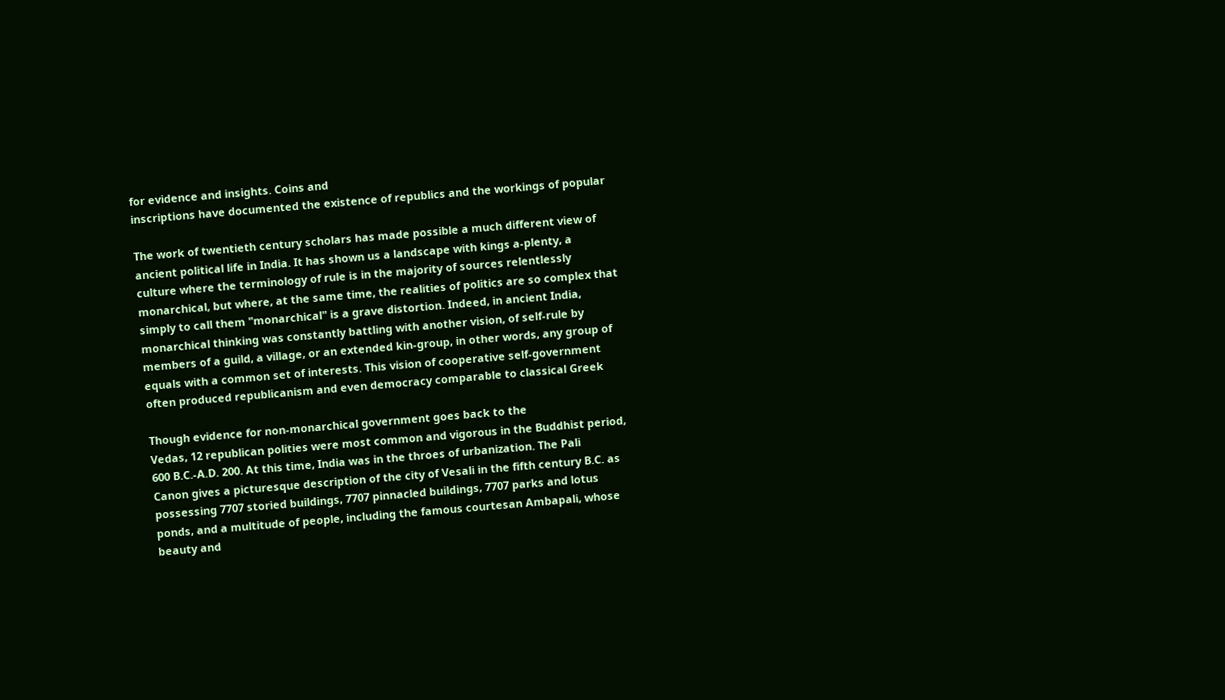for evidence and insights. Coins and
inscriptions have documented the existence of republics and the workings of popular

The work of twentieth century scholars has made possible a much different view of
ancient political life in India. It has shown us a landscape with kings a-plenty, a
culture where the terminology of rule is in the majority of sources relentlessly
monarchical, but where, at the same time, the realities of politics are so complex that
simply to call them "monarchical" is a grave distortion. Indeed, in ancient India,
monarchical thinking was constantly battling with another vision, of self-rule by
members of a guild, a village, or an extended kin-group, in other words, any group of
equals with a common set of interests. This vision of cooperative self-government
often produced republicanism and even democracy comparable to classical Greek

Though evidence for non-monarchical government goes back to the
Vedas, 12 republican polities were most common and vigorous in the Buddhist period,
600 B.C.-A.D. 200. At this time, India was in the throes of urbanization. The Pali
Canon gives a picturesque description of the city of Vesali in the fifth century B.C. as
possessing 7707 storied buildings, 7707 pinnacled buildings, 7707 parks and lotus
ponds, and a multitude of people, including the famous courtesan Ambapali, whose
beauty and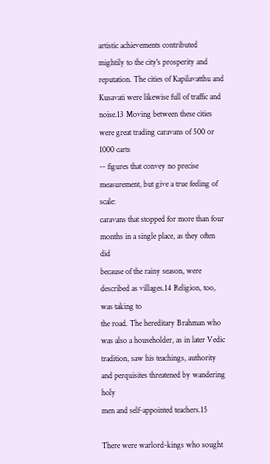artistic achievements contributed mightily to the city's prosperity and
reputation. The cities of Kapilavatthu and Kusavati were likewise full of traffic and
noise.13 Moving between these cities were great trading caravans of 500 or 1000 carts
-- figures that convey no precise measurement, but give a true feeling of scale:
caravans that stopped for more than four months in a single place, as they often did
because of the rainy season, were described as villages.14 Religion, too, was taking to
the road. The hereditary Brahman who was also a householder, as in later Vedic
tradition, saw his teachings, authority and perquisites threatened by wandering holy
men and self-appointed teachers.15

There were warlord-kings who sought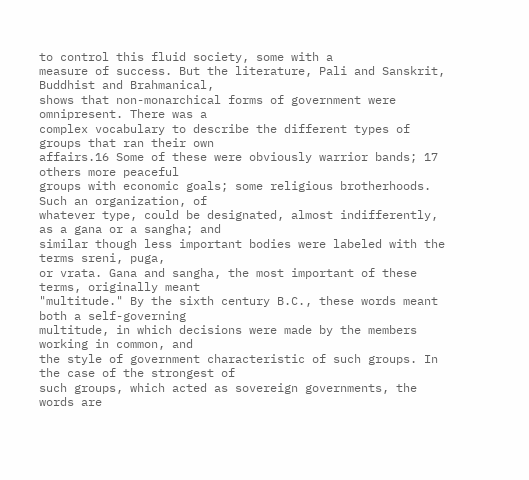to control this fluid society, some with a
measure of success. But the literature, Pali and Sanskrit, Buddhist and Brahmanical,
shows that non-monarchical forms of government were omnipresent. There was a
complex vocabulary to describe the different types of groups that ran their own
affairs.16 Some of these were obviously warrior bands; 17 others more peaceful
groups with economic goals; some religious brotherhoods. Such an organization, of
whatever type, could be designated, almost indifferently, as a gana or a sangha; and
similar though less important bodies were labeled with the terms sreni, puga,
or vrata. Gana and sangha, the most important of these terms, originally meant
"multitude." By the sixth century B.C., these words meant both a self-governing
multitude, in which decisions were made by the members working in common, and
the style of government characteristic of such groups. In the case of the strongest of
such groups, which acted as sovereign governments, the words are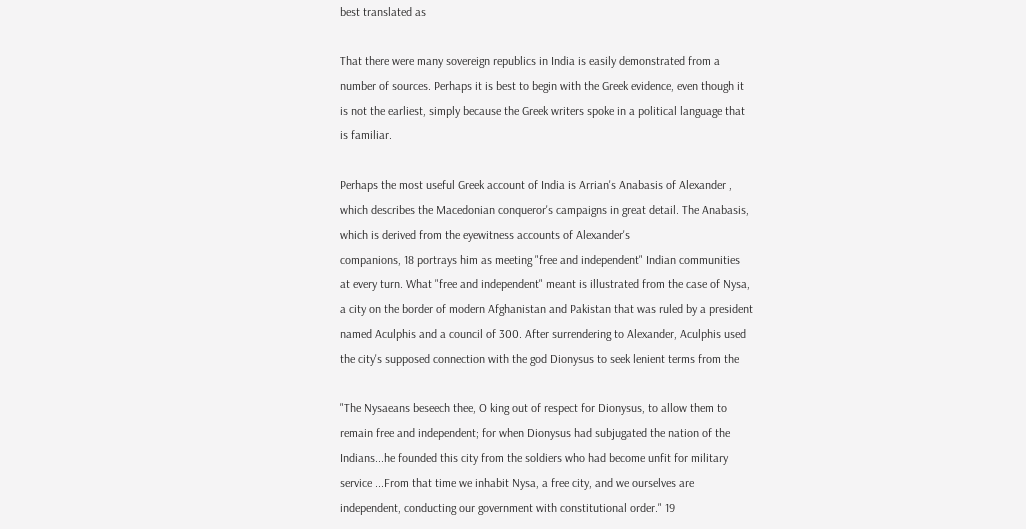best translated as

That there were many sovereign republics in India is easily demonstrated from a
number of sources. Perhaps it is best to begin with the Greek evidence, even though it
is not the earliest, simply because the Greek writers spoke in a political language that
is familiar.

Perhaps the most useful Greek account of India is Arrian's Anabasis of Alexander ,
which describes the Macedonian conqueror's campaigns in great detail. The Anabasis,
which is derived from the eyewitness accounts of Alexander's
companions, 18 portrays him as meeting "free and independent" Indian communities
at every turn. What "free and independent" meant is illustrated from the case of Nysa,
a city on the border of modern Afghanistan and Pakistan that was ruled by a president
named Aculphis and a council of 300. After surrendering to Alexander, Aculphis used
the city's supposed connection with the god Dionysus to seek lenient terms from the

"The Nysaeans beseech thee, O king out of respect for Dionysus, to allow them to
remain free and independent; for when Dionysus had subjugated the nation of the
Indians...he founded this city from the soldiers who had become unfit for military
service ...From that time we inhabit Nysa, a free city, and we ourselves are
independent, conducting our government with constitutional order." 19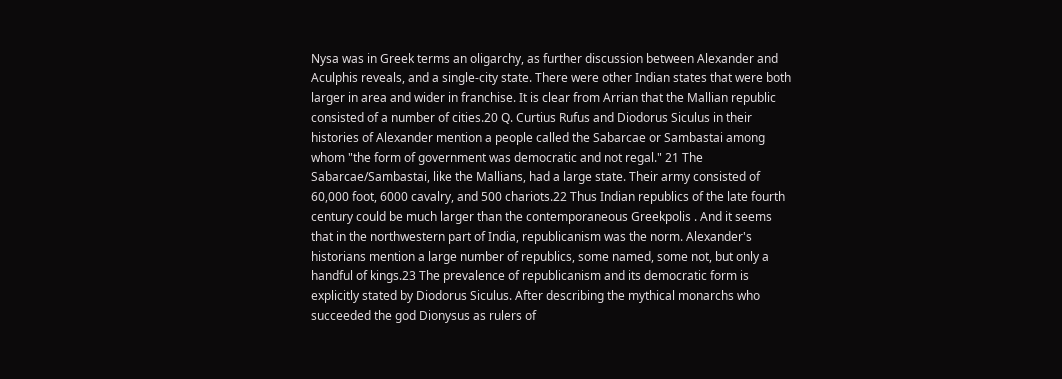Nysa was in Greek terms an oligarchy, as further discussion between Alexander and
Aculphis reveals, and a single-city state. There were other Indian states that were both
larger in area and wider in franchise. It is clear from Arrian that the Mallian republic
consisted of a number of cities.20 Q. Curtius Rufus and Diodorus Siculus in their
histories of Alexander mention a people called the Sabarcae or Sambastai among
whom "the form of government was democratic and not regal." 21 The
Sabarcae/Sambastai, like the Mallians, had a large state. Their army consisted of
60,000 foot, 6000 cavalry, and 500 chariots.22 Thus Indian republics of the late fourth
century could be much larger than the contemporaneous Greekpolis . And it seems
that in the northwestern part of India, republicanism was the norm. Alexander's
historians mention a large number of republics, some named, some not, but only a
handful of kings.23 The prevalence of republicanism and its democratic form is
explicitly stated by Diodorus Siculus. After describing the mythical monarchs who
succeeded the god Dionysus as rulers of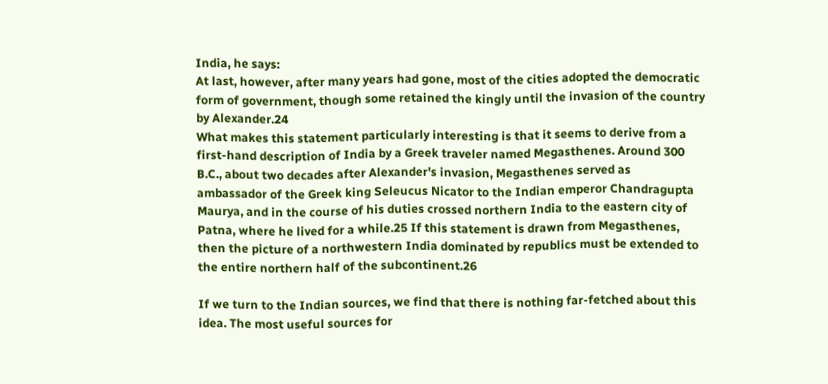India, he says:
At last, however, after many years had gone, most of the cities adopted the democratic
form of government, though some retained the kingly until the invasion of the country
by Alexander.24
What makes this statement particularly interesting is that it seems to derive from a
first-hand description of India by a Greek traveler named Megasthenes. Around 300
B.C., about two decades after Alexander's invasion, Megasthenes served as
ambassador of the Greek king Seleucus Nicator to the Indian emperor Chandragupta
Maurya, and in the course of his duties crossed northern India to the eastern city of
Patna, where he lived for a while.25 If this statement is drawn from Megasthenes,
then the picture of a northwestern India dominated by republics must be extended to
the entire northern half of the subcontinent.26

If we turn to the Indian sources, we find that there is nothing far-fetched about this
idea. The most useful sources for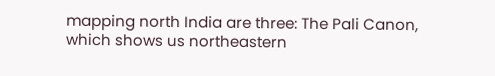mapping north India are three: The Pali Canon,
which shows us northeastern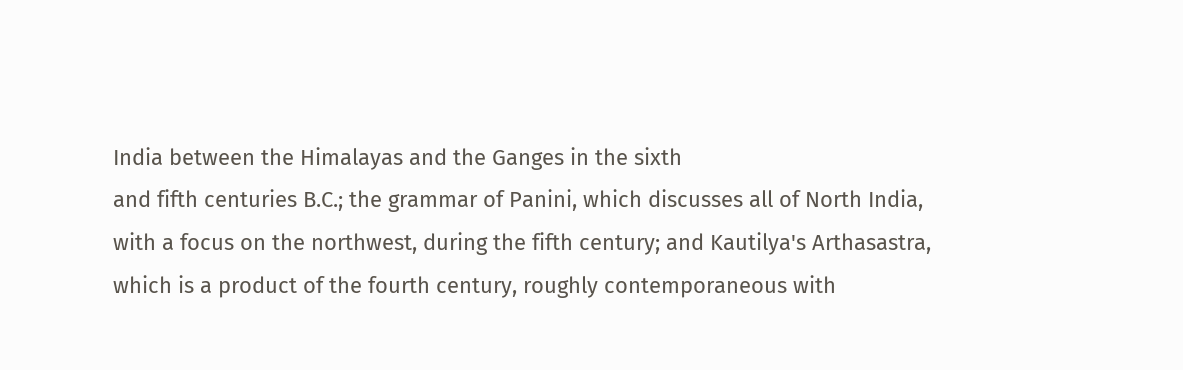India between the Himalayas and the Ganges in the sixth
and fifth centuries B.C.; the grammar of Panini, which discusses all of North India,
with a focus on the northwest, during the fifth century; and Kautilya's Arthasastra,
which is a product of the fourth century, roughly contemporaneous with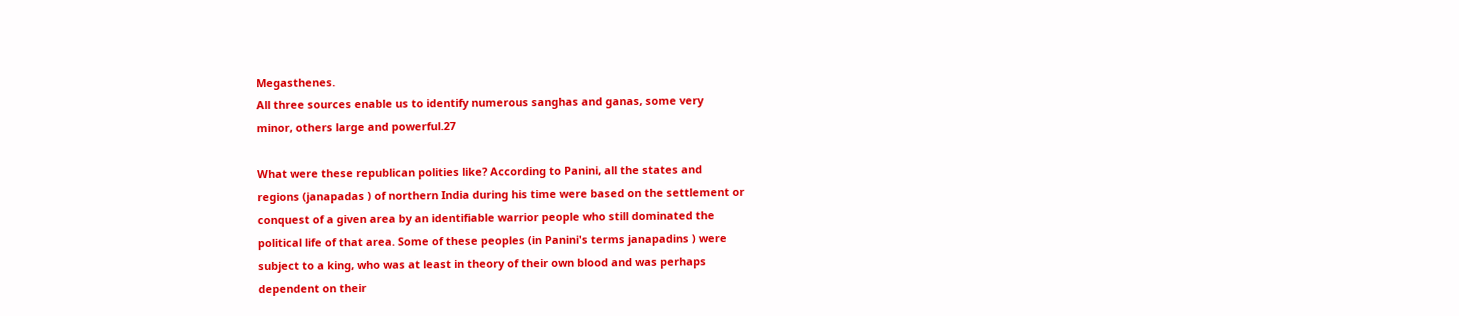Megasthenes.
All three sources enable us to identify numerous sanghas and ganas, some very
minor, others large and powerful.27

What were these republican polities like? According to Panini, all the states and
regions (janapadas ) of northern India during his time were based on the settlement or
conquest of a given area by an identifiable warrior people who still dominated the
political life of that area. Some of these peoples (in Panini's terms janapadins ) were
subject to a king, who was at least in theory of their own blood and was perhaps
dependent on their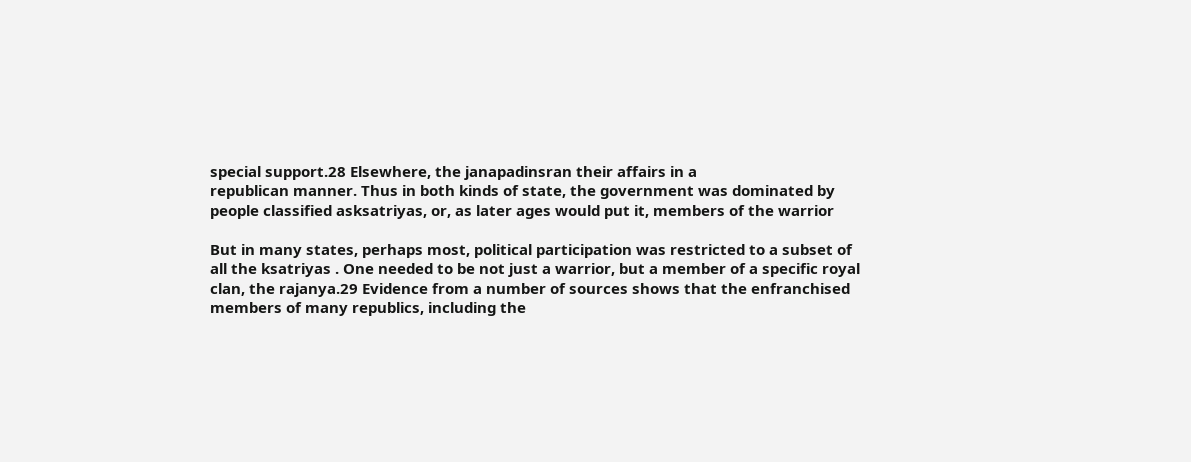special support.28 Elsewhere, the janapadinsran their affairs in a
republican manner. Thus in both kinds of state, the government was dominated by
people classified asksatriyas, or, as later ages would put it, members of the warrior

But in many states, perhaps most, political participation was restricted to a subset of
all the ksatriyas . One needed to be not just a warrior, but a member of a specific royal
clan, the rajanya.29 Evidence from a number of sources shows that the enfranchised
members of many republics, including the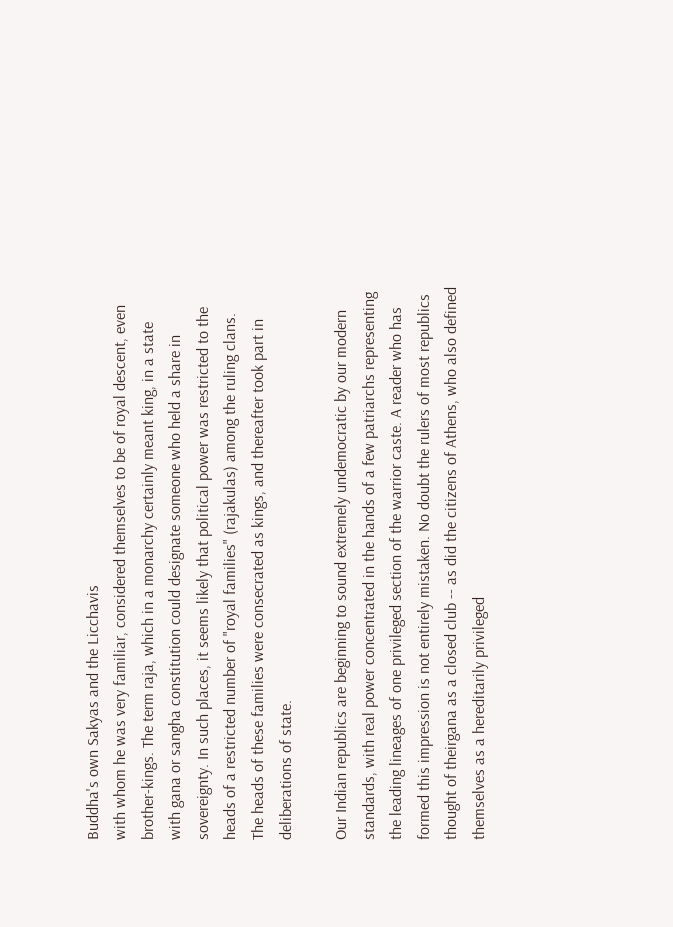Buddha's own Sakyas and the Licchavis
with whom he was very familiar, considered themselves to be of royal descent, even
brother-kings. The term raja, which in a monarchy certainly meant king, in a state
with gana or sangha constitution could designate someone who held a share in
sovereignty. In such places, it seems likely that political power was restricted to the
heads of a restricted number of "royal families" (rajakulas) among the ruling clans.
The heads of these families were consecrated as kings, and thereafter took part in
deliberations of state.

Our Indian republics are beginning to sound extremely undemocratic by our modern
standards, with real power concentrated in the hands of a few patriarchs representing
the leading lineages of one privileged section of the warrior caste. A reader who has
formed this impression is not entirely mistaken. No doubt the rulers of most republics
thought of theirgana as a closed club -- as did the citizens of Athens, who also defined
themselves as a hereditarily privileged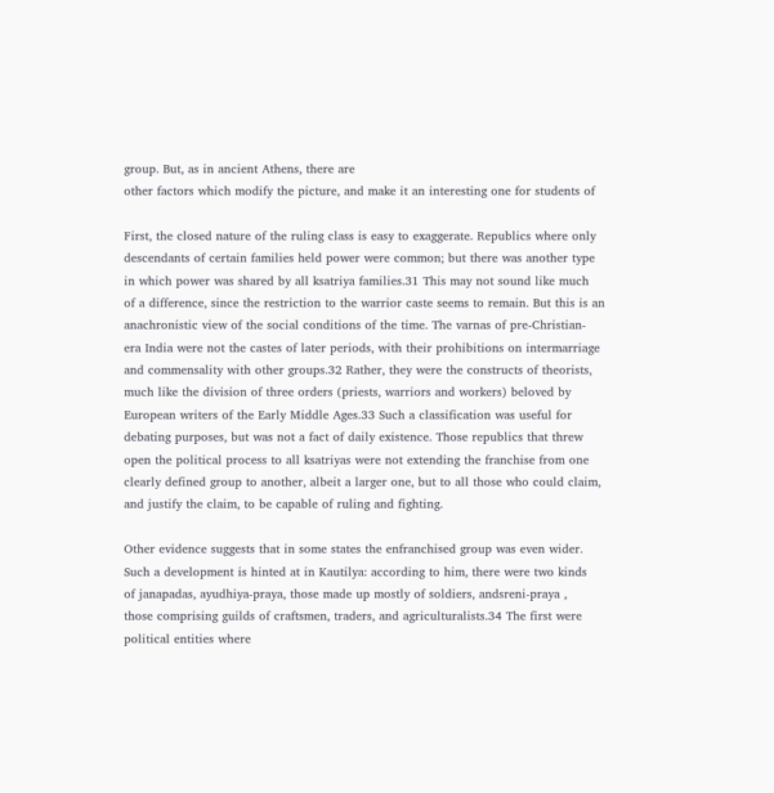group. But, as in ancient Athens, there are
other factors which modify the picture, and make it an interesting one for students of

First, the closed nature of the ruling class is easy to exaggerate. Republics where only
descendants of certain families held power were common; but there was another type
in which power was shared by all ksatriya families.31 This may not sound like much
of a difference, since the restriction to the warrior caste seems to remain. But this is an
anachronistic view of the social conditions of the time. The varnas of pre-Christian-
era India were not the castes of later periods, with their prohibitions on intermarriage
and commensality with other groups.32 Rather, they were the constructs of theorists,
much like the division of three orders (priests, warriors and workers) beloved by
European writers of the Early Middle Ages.33 Such a classification was useful for
debating purposes, but was not a fact of daily existence. Those republics that threw
open the political process to all ksatriyas were not extending the franchise from one
clearly defined group to another, albeit a larger one, but to all those who could claim,
and justify the claim, to be capable of ruling and fighting.

Other evidence suggests that in some states the enfranchised group was even wider.
Such a development is hinted at in Kautilya: according to him, there were two kinds
of janapadas, ayudhiya-praya, those made up mostly of soldiers, andsreni-praya ,
those comprising guilds of craftsmen, traders, and agriculturalists.34 The first were
political entities where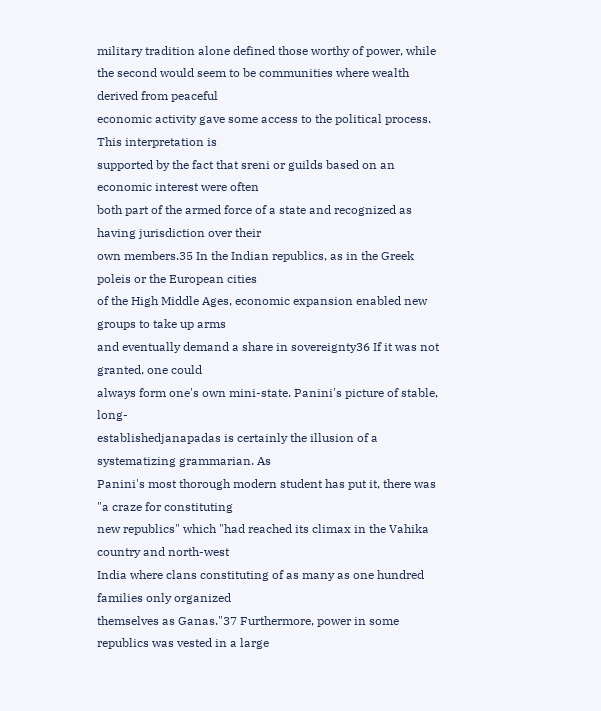military tradition alone defined those worthy of power, while
the second would seem to be communities where wealth derived from peaceful
economic activity gave some access to the political process. This interpretation is
supported by the fact that sreni or guilds based on an economic interest were often
both part of the armed force of a state and recognized as having jurisdiction over their
own members.35 In the Indian republics, as in the Greek poleis or the European cities
of the High Middle Ages, economic expansion enabled new groups to take up arms
and eventually demand a share in sovereignty36 If it was not granted, one could
always form one's own mini-state. Panini's picture of stable, long-
establishedjanapadas is certainly the illusion of a systematizing grammarian. As
Panini's most thorough modern student has put it, there was "a craze for constituting
new republics" which "had reached its climax in the Vahika country and north-west
India where clans constituting of as many as one hundred families only organized
themselves as Ganas."37 Furthermore, power in some republics was vested in a large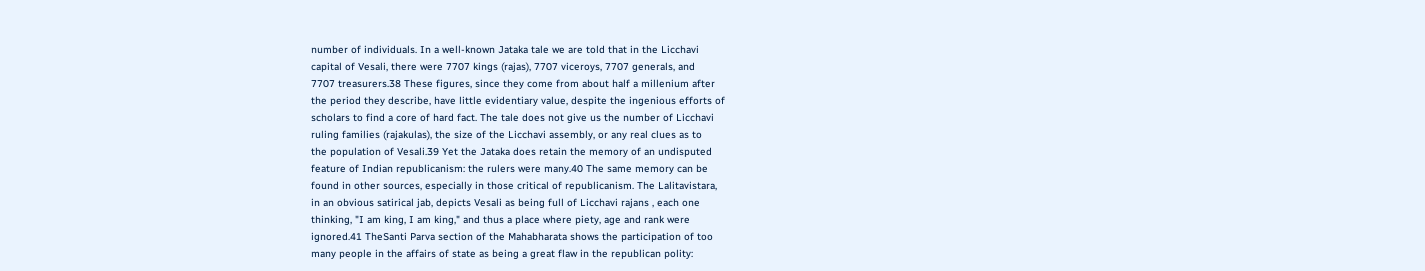number of individuals. In a well-known Jataka tale we are told that in the Licchavi
capital of Vesali, there were 7707 kings (rajas), 7707 viceroys, 7707 generals, and
7707 treasurers.38 These figures, since they come from about half a millenium after
the period they describe, have little evidentiary value, despite the ingenious efforts of
scholars to find a core of hard fact. The tale does not give us the number of Licchavi
ruling families (rajakulas), the size of the Licchavi assembly, or any real clues as to
the population of Vesali.39 Yet the Jataka does retain the memory of an undisputed
feature of Indian republicanism: the rulers were many.40 The same memory can be
found in other sources, especially in those critical of republicanism. The Lalitavistara,
in an obvious satirical jab, depicts Vesali as being full of Licchavi rajans , each one
thinking, "I am king, I am king," and thus a place where piety, age and rank were
ignored.41 TheSanti Parva section of the Mahabharata shows the participation of too
many people in the affairs of state as being a great flaw in the republican polity: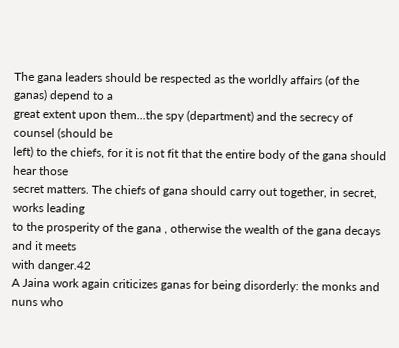The gana leaders should be respected as the worldly affairs (of the ganas) depend to a
great extent upon them...the spy (department) and the secrecy of counsel (should be
left) to the chiefs, for it is not fit that the entire body of the gana should hear those
secret matters. The chiefs of gana should carry out together, in secret, works leading
to the prosperity of the gana , otherwise the wealth of the gana decays and it meets
with danger.42
A Jaina work again criticizes ganas for being disorderly: the monks and nuns who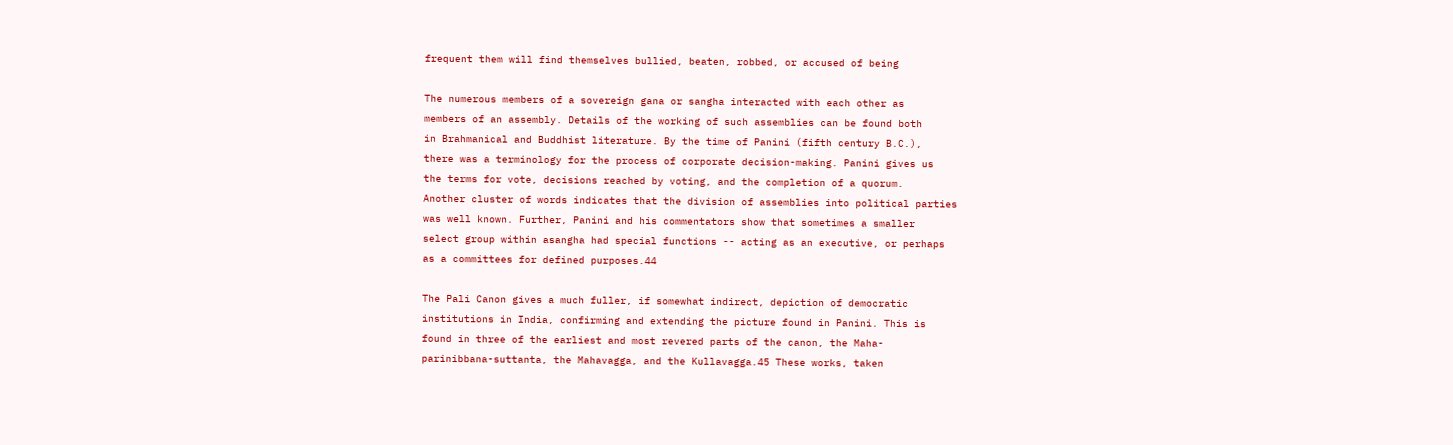frequent them will find themselves bullied, beaten, robbed, or accused of being

The numerous members of a sovereign gana or sangha interacted with each other as
members of an assembly. Details of the working of such assemblies can be found both
in Brahmanical and Buddhist literature. By the time of Panini (fifth century B.C.),
there was a terminology for the process of corporate decision-making. Panini gives us
the terms for vote, decisions reached by voting, and the completion of a quorum.
Another cluster of words indicates that the division of assemblies into political parties
was well known. Further, Panini and his commentators show that sometimes a smaller
select group within asangha had special functions -- acting as an executive, or perhaps
as a committees for defined purposes.44

The Pali Canon gives a much fuller, if somewhat indirect, depiction of democratic
institutions in India, confirming and extending the picture found in Panini. This is
found in three of the earliest and most revered parts of the canon, the Maha-
parinibbana-suttanta, the Mahavagga, and the Kullavagga.45 These works, taken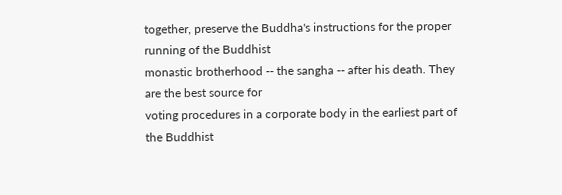together, preserve the Buddha's instructions for the proper running of the Buddhist
monastic brotherhood -- the sangha -- after his death. They are the best source for
voting procedures in a corporate body in the earliest part of the Buddhist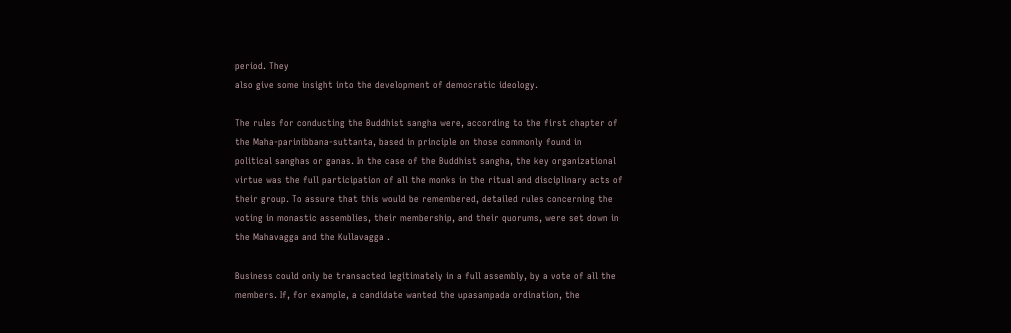period. They
also give some insight into the development of democratic ideology.

The rules for conducting the Buddhist sangha were, according to the first chapter of
the Maha-parinibbana-suttanta, based in principle on those commonly found in
political sanghas or ganas. In the case of the Buddhist sangha, the key organizational
virtue was the full participation of all the monks in the ritual and disciplinary acts of
their group. To assure that this would be remembered, detailed rules concerning the
voting in monastic assemblies, their membership, and their quorums, were set down in
the Mahavagga and the Kullavagga .

Business could only be transacted legitimately in a full assembly, by a vote of all the
members. If, for example, a candidate wanted the upasampada ordination, the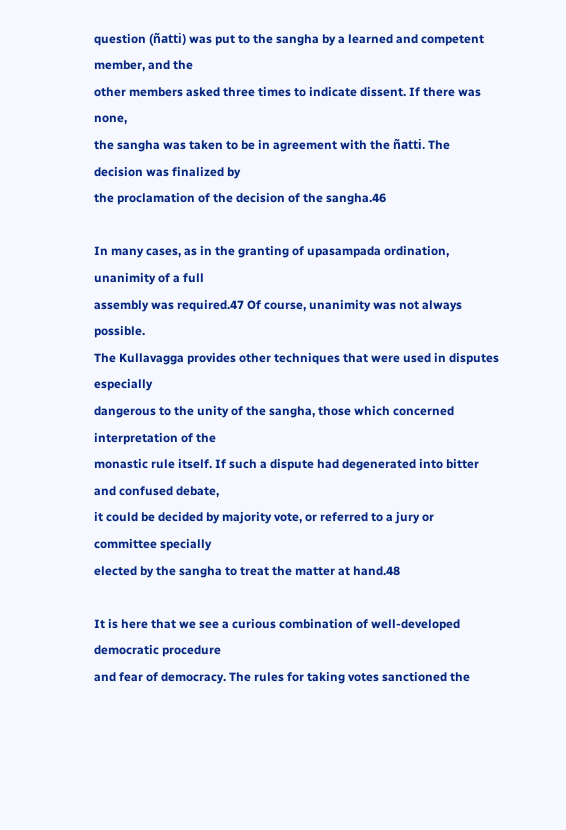question (ñatti) was put to the sangha by a learned and competent member, and the
other members asked three times to indicate dissent. If there was none,
the sangha was taken to be in agreement with the ñatti. The decision was finalized by
the proclamation of the decision of the sangha.46

In many cases, as in the granting of upasampada ordination, unanimity of a full
assembly was required.47 Of course, unanimity was not always possible.
The Kullavagga provides other techniques that were used in disputes especially
dangerous to the unity of the sangha, those which concerned interpretation of the
monastic rule itself. If such a dispute had degenerated into bitter and confused debate,
it could be decided by majority vote, or referred to a jury or committee specially
elected by the sangha to treat the matter at hand.48

It is here that we see a curious combination of well-developed democratic procedure
and fear of democracy. The rules for taking votes sanctioned the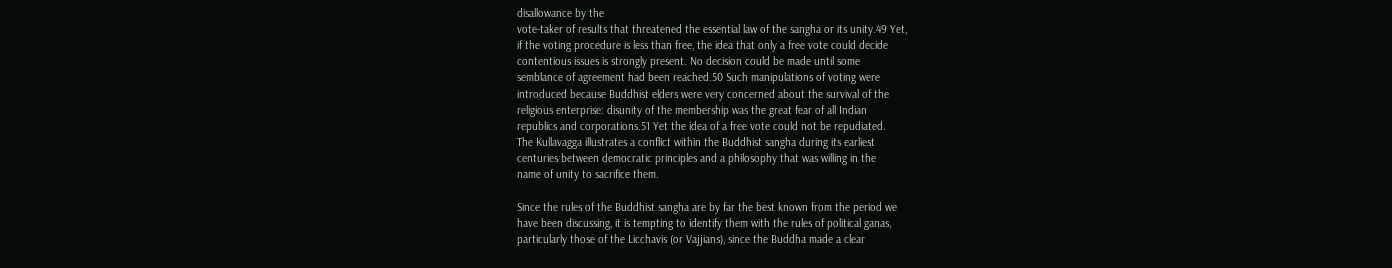disallowance by the
vote-taker of results that threatened the essential law of the sangha or its unity.49 Yet,
if the voting procedure is less than free, the idea that only a free vote could decide
contentious issues is strongly present. No decision could be made until some
semblance of agreement had been reached.50 Such manipulations of voting were
introduced because Buddhist elders were very concerned about the survival of the
religious enterprise: disunity of the membership was the great fear of all Indian
republics and corporations.51 Yet the idea of a free vote could not be repudiated.
The Kullavagga illustrates a conflict within the Buddhist sangha during its earliest
centuries between democratic principles and a philosophy that was willing in the
name of unity to sacrifice them.

Since the rules of the Buddhist sangha are by far the best known from the period we
have been discussing, it is tempting to identify them with the rules of political ganas,
particularly those of the Licchavis (or Vajjians), since the Buddha made a clear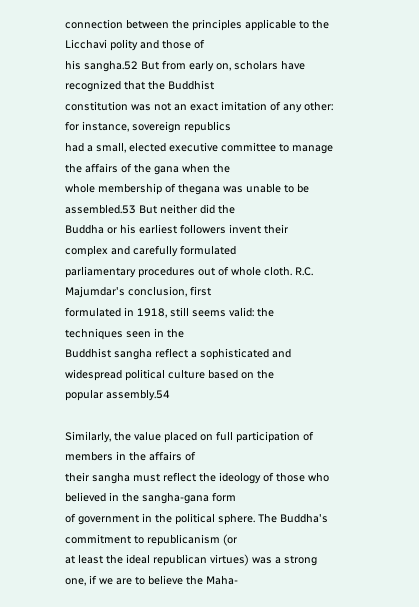connection between the principles applicable to the Licchavi polity and those of
his sangha.52 But from early on, scholars have recognized that the Buddhist
constitution was not an exact imitation of any other: for instance, sovereign republics
had a small, elected executive committee to manage the affairs of the gana when the
whole membership of thegana was unable to be assembled.53 But neither did the
Buddha or his earliest followers invent their complex and carefully formulated
parliamentary procedures out of whole cloth. R.C. Majumdar's conclusion, first
formulated in 1918, still seems valid: the techniques seen in the
Buddhist sangha reflect a sophisticated and widespread political culture based on the
popular assembly.54

Similarly, the value placed on full participation of members in the affairs of
their sangha must reflect the ideology of those who believed in the sangha-gana form
of government in the political sphere. The Buddha's commitment to republicanism (or
at least the ideal republican virtues) was a strong one, if we are to believe the Maha-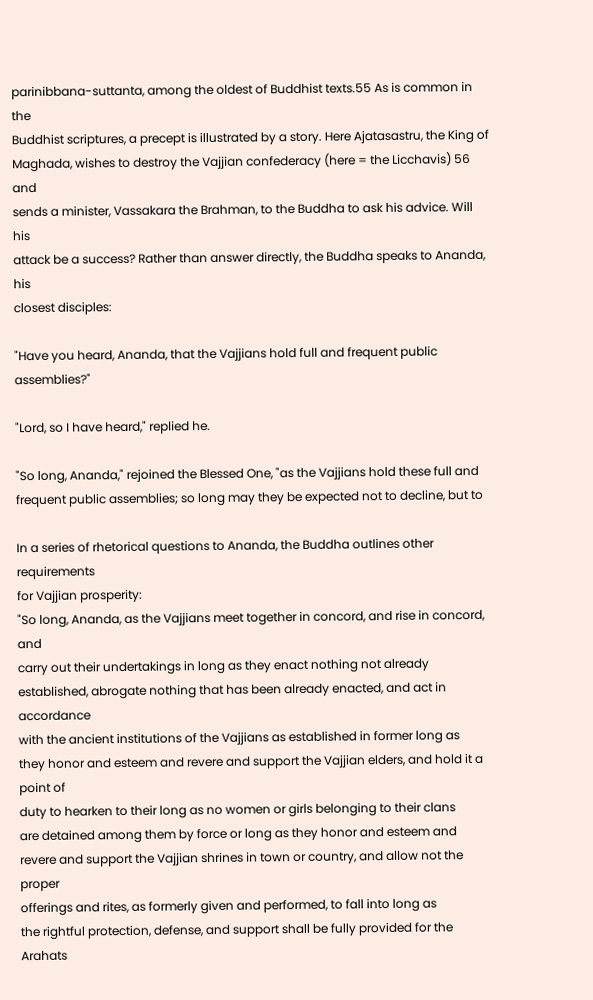parinibbana-suttanta, among the oldest of Buddhist texts.55 As is common in the
Buddhist scriptures, a precept is illustrated by a story. Here Ajatasastru, the King of
Maghada, wishes to destroy the Vajjian confederacy (here = the Licchavis) 56 and
sends a minister, Vassakara the Brahman, to the Buddha to ask his advice. Will his
attack be a success? Rather than answer directly, the Buddha speaks to Ananda, his
closest disciples:

"Have you heard, Ananda, that the Vajjians hold full and frequent public assemblies?"

"Lord, so I have heard," replied he.

"So long, Ananda," rejoined the Blessed One, "as the Vajjians hold these full and
frequent public assemblies; so long may they be expected not to decline, but to

In a series of rhetorical questions to Ananda, the Buddha outlines other requirements
for Vajjian prosperity:
"So long, Ananda, as the Vajjians meet together in concord, and rise in concord, and
carry out their undertakings in long as they enact nothing not already
established, abrogate nothing that has been already enacted, and act in accordance
with the ancient institutions of the Vajjians as established in former long as
they honor and esteem and revere and support the Vajjian elders, and hold it a point of
duty to hearken to their long as no women or girls belonging to their clans
are detained among them by force or long as they honor and esteem and
revere and support the Vajjian shrines in town or country, and allow not the proper
offerings and rites, as formerly given and performed, to fall into long as
the rightful protection, defense, and support shall be fully provided for the Arahats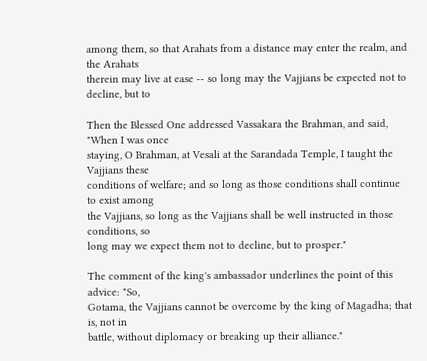among them, so that Arahats from a distance may enter the realm, and the Arahats
therein may live at ease -- so long may the Vajjians be expected not to decline, but to

Then the Blessed One addressed Vassakara the Brahman, and said, "When I was once
staying, O Brahman, at Vesali at the Sarandada Temple, I taught the Vajjians these
conditions of welfare; and so long as those conditions shall continue to exist among
the Vajjians, so long as the Vajjians shall be well instructed in those conditions, so
long may we expect them not to decline, but to prosper."

The comment of the king's ambassador underlines the point of this advice: "So,
Gotama, the Vajjians cannot be overcome by the king of Magadha; that is, not in
battle, without diplomacy or breaking up their alliance."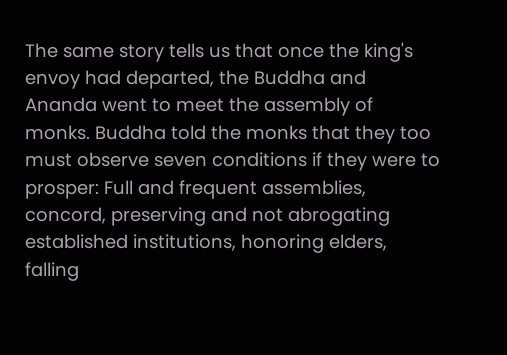The same story tells us that once the king's envoy had departed, the Buddha and
Ananda went to meet the assembly of monks. Buddha told the monks that they too
must observe seven conditions if they were to prosper: Full and frequent assemblies,
concord, preserving and not abrogating established institutions, honoring elders,
falling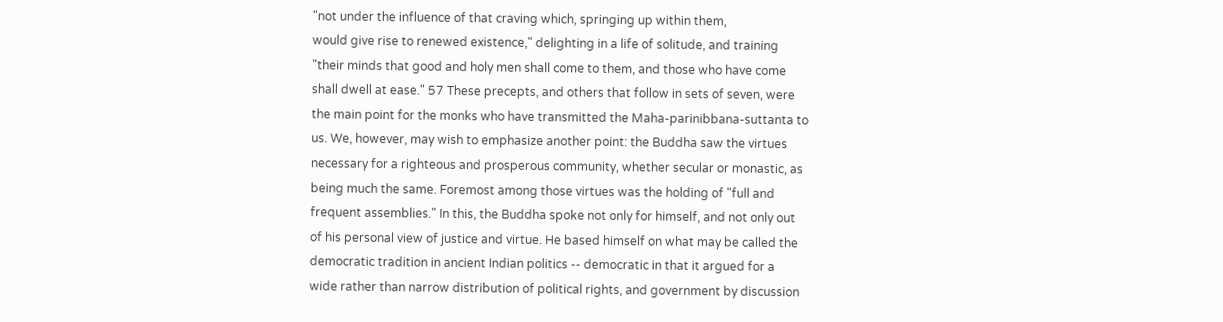"not under the influence of that craving which, springing up within them,
would give rise to renewed existence," delighting in a life of solitude, and training
"their minds that good and holy men shall come to them, and those who have come
shall dwell at ease." 57 These precepts, and others that follow in sets of seven, were
the main point for the monks who have transmitted the Maha-parinibbana-suttanta to
us. We, however, may wish to emphasize another point: the Buddha saw the virtues
necessary for a righteous and prosperous community, whether secular or monastic, as
being much the same. Foremost among those virtues was the holding of "full and
frequent assemblies." In this, the Buddha spoke not only for himself, and not only out
of his personal view of justice and virtue. He based himself on what may be called the
democratic tradition in ancient Indian politics -- democratic in that it argued for a
wide rather than narrow distribution of political rights, and government by discussion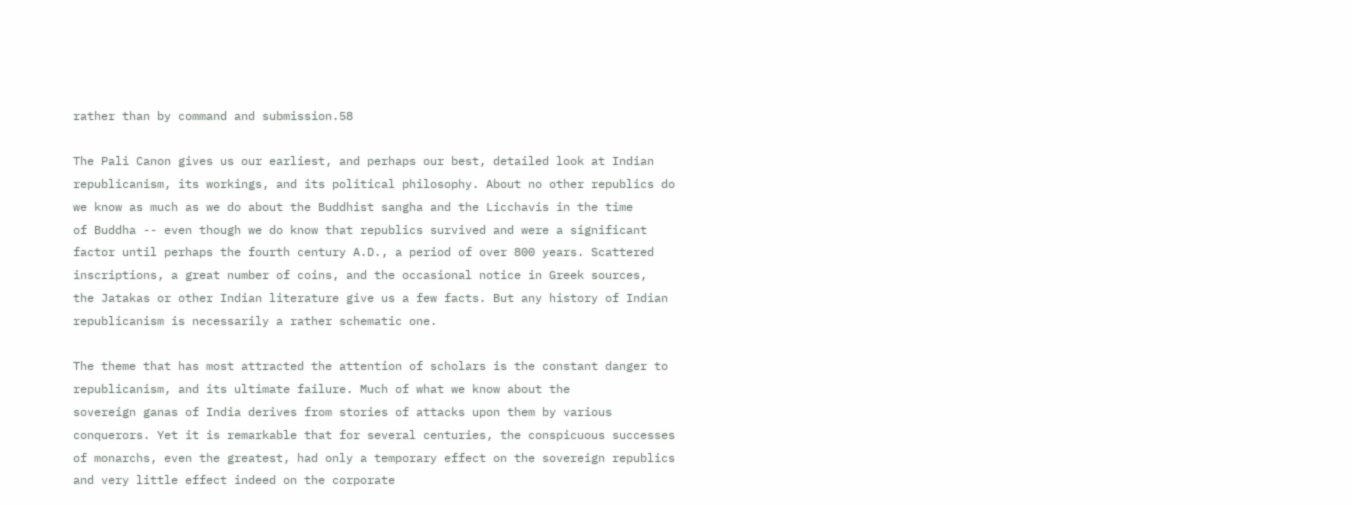rather than by command and submission.58

The Pali Canon gives us our earliest, and perhaps our best, detailed look at Indian
republicanism, its workings, and its political philosophy. About no other republics do
we know as much as we do about the Buddhist sangha and the Licchavis in the time
of Buddha -- even though we do know that republics survived and were a significant
factor until perhaps the fourth century A.D., a period of over 800 years. Scattered
inscriptions, a great number of coins, and the occasional notice in Greek sources,
the Jatakas or other Indian literature give us a few facts. But any history of Indian
republicanism is necessarily a rather schematic one.

The theme that has most attracted the attention of scholars is the constant danger to
republicanism, and its ultimate failure. Much of what we know about the
sovereign ganas of India derives from stories of attacks upon them by various
conquerors. Yet it is remarkable that for several centuries, the conspicuous successes
of monarchs, even the greatest, had only a temporary effect on the sovereign republics
and very little effect indeed on the corporate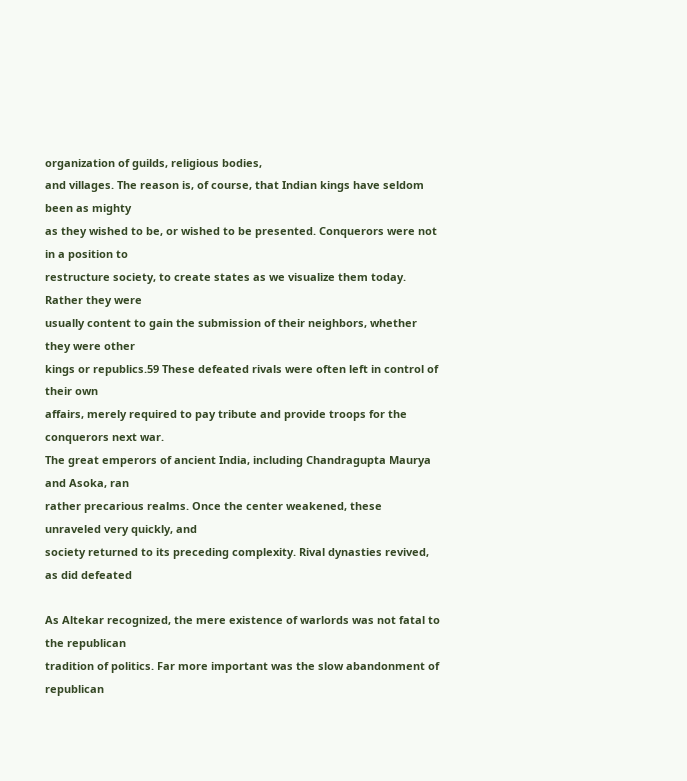organization of guilds, religious bodies,
and villages. The reason is, of course, that Indian kings have seldom been as mighty
as they wished to be, or wished to be presented. Conquerors were not in a position to
restructure society, to create states as we visualize them today. Rather they were
usually content to gain the submission of their neighbors, whether they were other
kings or republics.59 These defeated rivals were often left in control of their own
affairs, merely required to pay tribute and provide troops for the conquerors next war.
The great emperors of ancient India, including Chandragupta Maurya and Asoka, ran
rather precarious realms. Once the center weakened, these unraveled very quickly, and
society returned to its preceding complexity. Rival dynasties revived, as did defeated

As Altekar recognized, the mere existence of warlords was not fatal to the republican
tradition of politics. Far more important was the slow abandonment of republican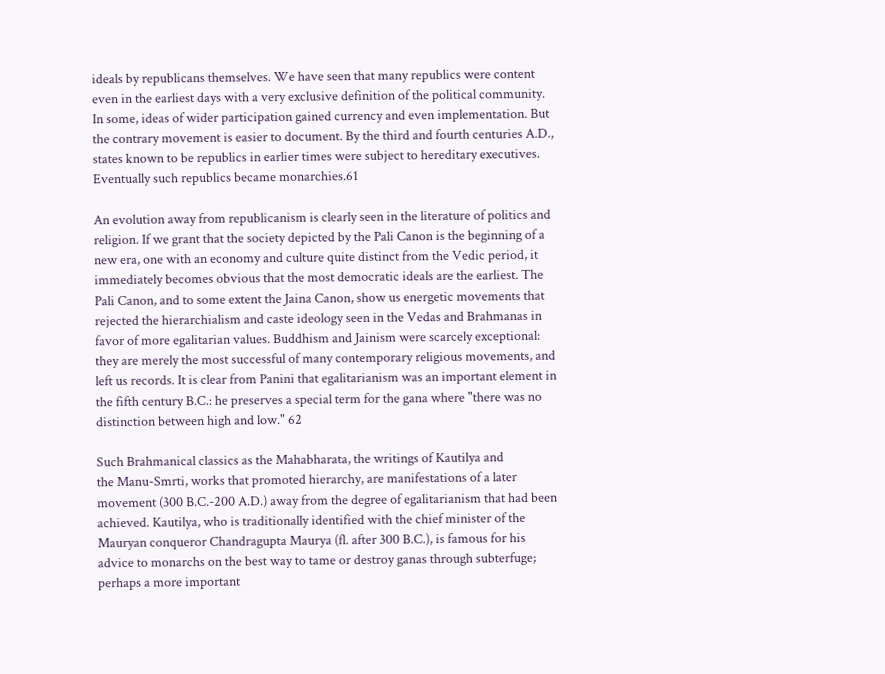ideals by republicans themselves. We have seen that many republics were content
even in the earliest days with a very exclusive definition of the political community.
In some, ideas of wider participation gained currency and even implementation. But
the contrary movement is easier to document. By the third and fourth centuries A.D.,
states known to be republics in earlier times were subject to hereditary executives.
Eventually such republics became monarchies.61

An evolution away from republicanism is clearly seen in the literature of politics and
religion. If we grant that the society depicted by the Pali Canon is the beginning of a
new era, one with an economy and culture quite distinct from the Vedic period, it
immediately becomes obvious that the most democratic ideals are the earliest. The
Pali Canon, and to some extent the Jaina Canon, show us energetic movements that
rejected the hierarchialism and caste ideology seen in the Vedas and Brahmanas in
favor of more egalitarian values. Buddhism and Jainism were scarcely exceptional:
they are merely the most successful of many contemporary religious movements, and
left us records. It is clear from Panini that egalitarianism was an important element in
the fifth century B.C.: he preserves a special term for the gana where "there was no
distinction between high and low." 62

Such Brahmanical classics as the Mahabharata, the writings of Kautilya and
the Manu-Smrti, works that promoted hierarchy, are manifestations of a later
movement (300 B.C.-200 A.D.) away from the degree of egalitarianism that had been
achieved. Kautilya, who is traditionally identified with the chief minister of the
Mauryan conqueror Chandragupta Maurya (fl. after 300 B.C.), is famous for his
advice to monarchs on the best way to tame or destroy ganas through subterfuge;
perhaps a more important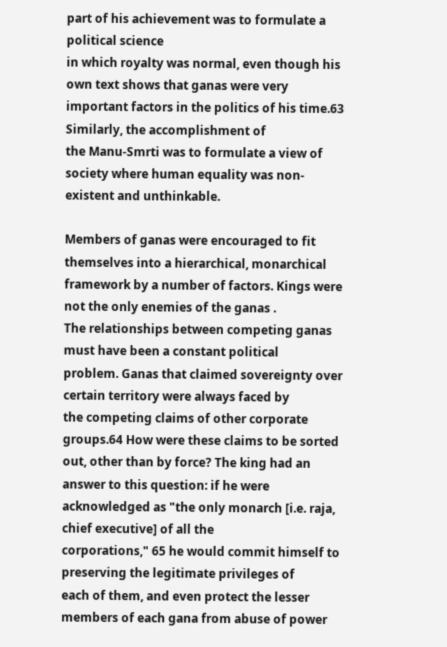part of his achievement was to formulate a political science
in which royalty was normal, even though his own text shows that ganas were very
important factors in the politics of his time.63 Similarly, the accomplishment of
the Manu-Smrti was to formulate a view of society where human equality was non-
existent and unthinkable.

Members of ganas were encouraged to fit themselves into a hierarchical, monarchical
framework by a number of factors. Kings were not the only enemies of the ganas .
The relationships between competing ganas must have been a constant political
problem. Ganas that claimed sovereignty over certain territory were always faced by
the competing claims of other corporate groups.64 How were these claims to be sorted
out, other than by force? The king had an answer to this question: if he were
acknowledged as "the only monarch [i.e. raja, chief executive] of all the
corporations," 65 he would commit himself to preserving the legitimate privileges of
each of them, and even protect the lesser members of each gana from abuse of power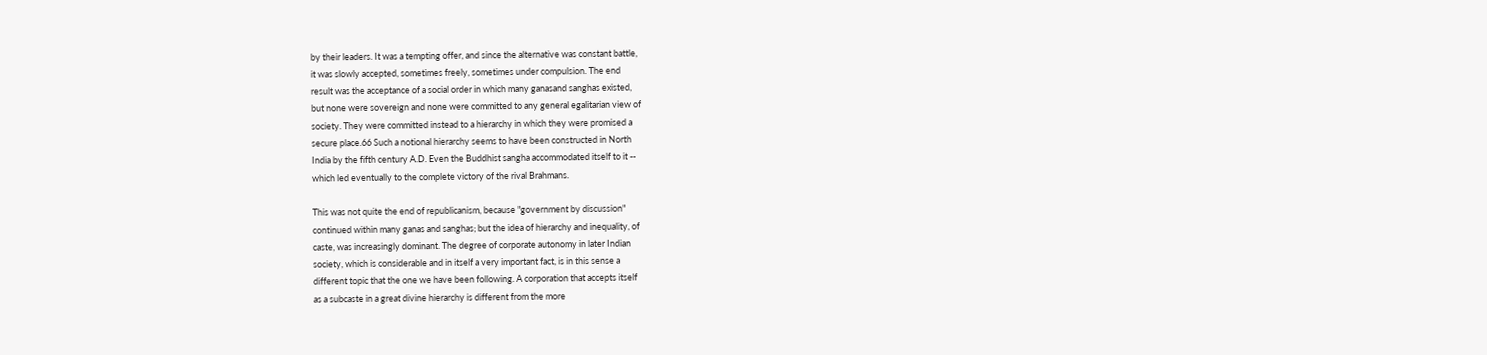by their leaders. It was a tempting offer, and since the alternative was constant battle,
it was slowly accepted, sometimes freely, sometimes under compulsion. The end
result was the acceptance of a social order in which many ganasand sanghas existed,
but none were sovereign and none were committed to any general egalitarian view of
society. They were committed instead to a hierarchy in which they were promised a
secure place.66 Such a notional hierarchy seems to have been constructed in North
India by the fifth century A.D. Even the Buddhist sangha accommodated itself to it --
which led eventually to the complete victory of the rival Brahmans.

This was not quite the end of republicanism, because "government by discussion"
continued within many ganas and sanghas; but the idea of hierarchy and inequality, of
caste, was increasingly dominant. The degree of corporate autonomy in later Indian
society, which is considerable and in itself a very important fact, is in this sense a
different topic that the one we have been following. A corporation that accepts itself
as a subcaste in a great divine hierarchy is different from the more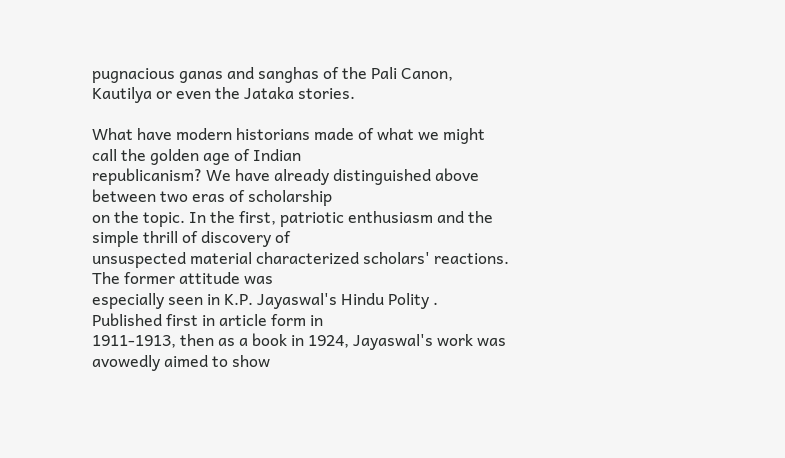pugnacious ganas and sanghas of the Pali Canon, Kautilya or even the Jataka stories.

What have modern historians made of what we might call the golden age of Indian
republicanism? We have already distinguished above between two eras of scholarship
on the topic. In the first, patriotic enthusiasm and the simple thrill of discovery of
unsuspected material characterized scholars' reactions. The former attitude was
especially seen in K.P. Jayaswal's Hindu Polity . Published first in article form in
1911-1913, then as a book in 1924, Jayaswal's work was avowedly aimed to show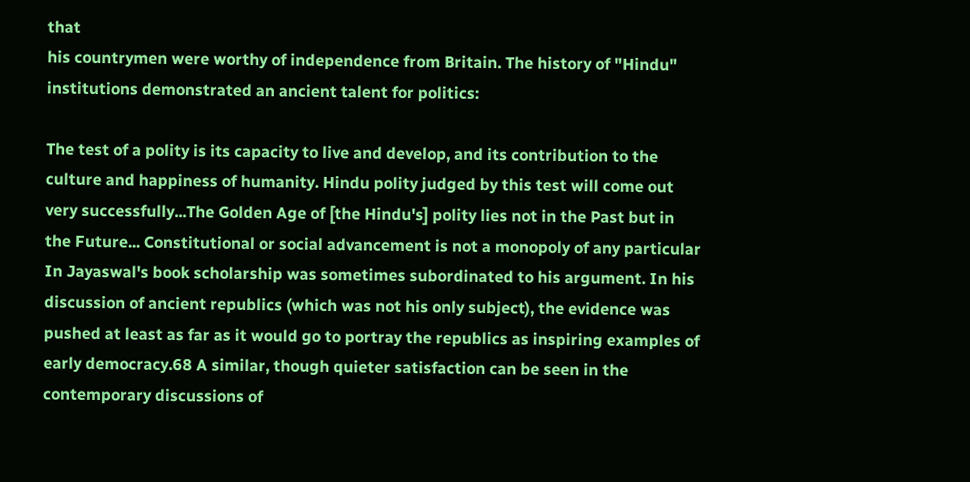that
his countrymen were worthy of independence from Britain. The history of "Hindu"
institutions demonstrated an ancient talent for politics:

The test of a polity is its capacity to live and develop, and its contribution to the
culture and happiness of humanity. Hindu polity judged by this test will come out
very successfully...The Golden Age of [the Hindu's] polity lies not in the Past but in
the Future... Constitutional or social advancement is not a monopoly of any particular
In Jayaswal's book scholarship was sometimes subordinated to his argument. In his
discussion of ancient republics (which was not his only subject), the evidence was
pushed at least as far as it would go to portray the republics as inspiring examples of
early democracy.68 A similar, though quieter satisfaction can be seen in the
contemporary discussions of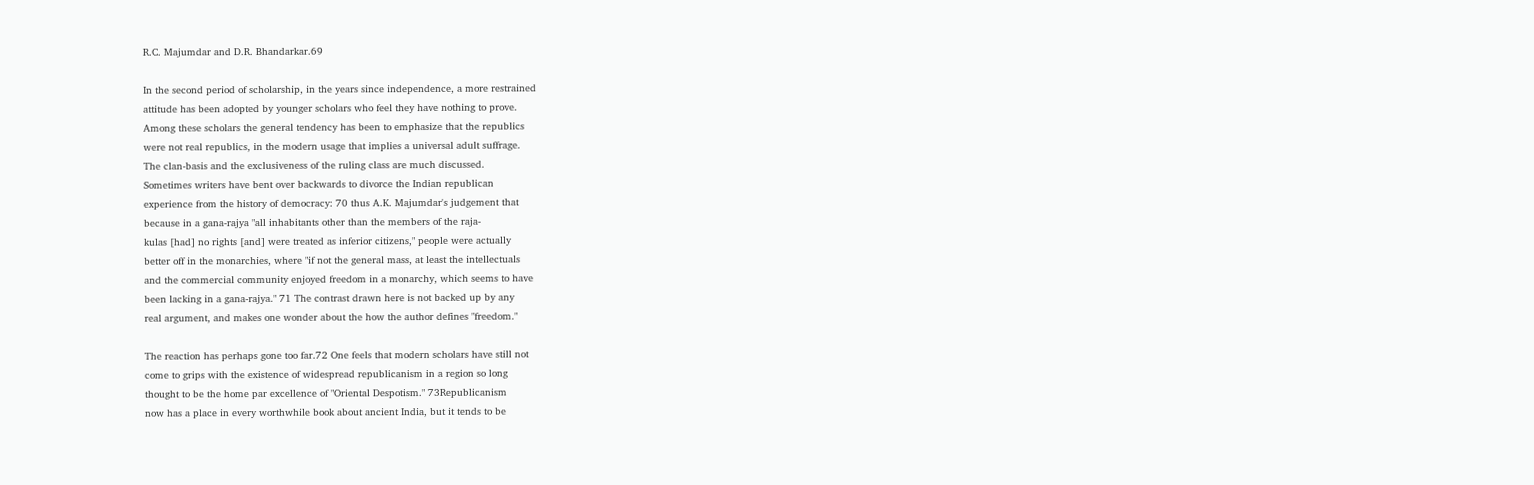R.C. Majumdar and D.R. Bhandarkar.69

In the second period of scholarship, in the years since independence, a more restrained
attitude has been adopted by younger scholars who feel they have nothing to prove.
Among these scholars the general tendency has been to emphasize that the republics
were not real republics, in the modern usage that implies a universal adult suffrage.
The clan-basis and the exclusiveness of the ruling class are much discussed.
Sometimes writers have bent over backwards to divorce the Indian republican
experience from the history of democracy: 70 thus A.K. Majumdar's judgement that
because in a gana-rajya "all inhabitants other than the members of the raja-
kulas [had] no rights [and] were treated as inferior citizens," people were actually
better off in the monarchies, where "if not the general mass, at least the intellectuals
and the commercial community enjoyed freedom in a monarchy, which seems to have
been lacking in a gana-rajya." 71 The contrast drawn here is not backed up by any
real argument, and makes one wonder about the how the author defines "freedom."

The reaction has perhaps gone too far.72 One feels that modern scholars have still not
come to grips with the existence of widespread republicanism in a region so long
thought to be the home par excellence of "Oriental Despotism." 73Republicanism
now has a place in every worthwhile book about ancient India, but it tends to be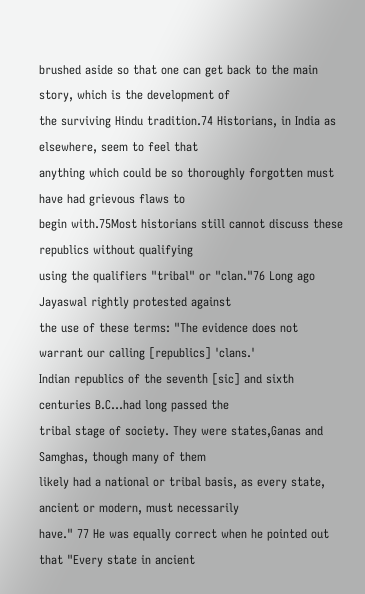brushed aside so that one can get back to the main story, which is the development of
the surviving Hindu tradition.74 Historians, in India as elsewhere, seem to feel that
anything which could be so thoroughly forgotten must have had grievous flaws to
begin with.75Most historians still cannot discuss these republics without qualifying
using the qualifiers "tribal" or "clan."76 Long ago Jayaswal rightly protested against
the use of these terms: "The evidence does not warrant our calling [republics] 'clans.'
Indian republics of the seventh [sic] and sixth centuries B.C...had long passed the
tribal stage of society. They were states,Ganas and Samghas, though many of them
likely had a national or tribal basis, as every state, ancient or modern, must necessarily
have." 77 He was equally correct when he pointed out that "Every state in ancient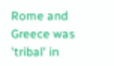Rome and Greece was 'tribal' in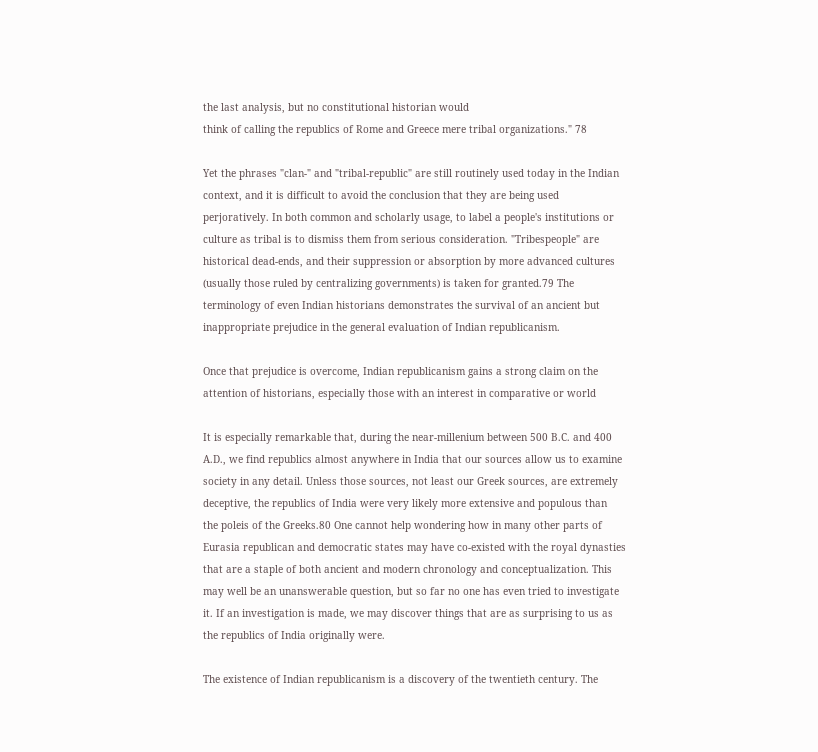the last analysis, but no constitutional historian would
think of calling the republics of Rome and Greece mere tribal organizations." 78

Yet the phrases "clan-" and "tribal-republic" are still routinely used today in the Indian
context, and it is difficult to avoid the conclusion that they are being used
perjoratively. In both common and scholarly usage, to label a people's institutions or
culture as tribal is to dismiss them from serious consideration. "Tribespeople" are
historical dead-ends, and their suppression or absorption by more advanced cultures
(usually those ruled by centralizing governments) is taken for granted.79 The
terminology of even Indian historians demonstrates the survival of an ancient but
inappropriate prejudice in the general evaluation of Indian republicanism.

Once that prejudice is overcome, Indian republicanism gains a strong claim on the
attention of historians, especially those with an interest in comparative or world

It is especially remarkable that, during the near-millenium between 500 B.C. and 400
A.D., we find republics almost anywhere in India that our sources allow us to examine
society in any detail. Unless those sources, not least our Greek sources, are extremely
deceptive, the republics of India were very likely more extensive and populous than
the poleis of the Greeks.80 One cannot help wondering how in many other parts of
Eurasia republican and democratic states may have co-existed with the royal dynasties
that are a staple of both ancient and modern chronology and conceptualization. This
may well be an unanswerable question, but so far no one has even tried to investigate
it. If an investigation is made, we may discover things that are as surprising to us as
the republics of India originally were.

The existence of Indian republicanism is a discovery of the twentieth century. The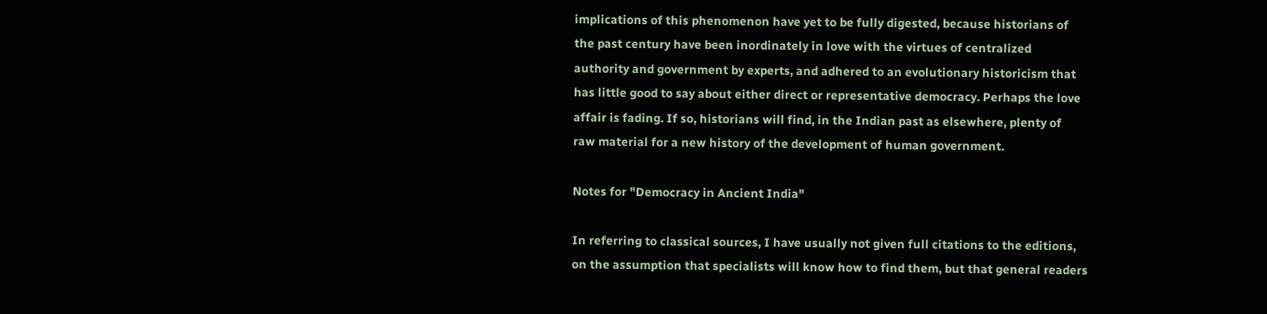implications of this phenomenon have yet to be fully digested, because historians of
the past century have been inordinately in love with the virtues of centralized
authority and government by experts, and adhered to an evolutionary historicism that
has little good to say about either direct or representative democracy. Perhaps the love
affair is fading. If so, historians will find, in the Indian past as elsewhere, plenty of
raw material for a new history of the development of human government.

Notes for "Democracy in Ancient India"

In referring to classical sources, I have usually not given full citations to the editions,
on the assumption that specialists will know how to find them, but that general readers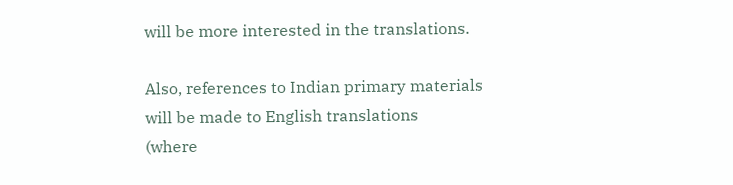will be more interested in the translations.

Also, references to Indian primary materials will be made to English translations
(where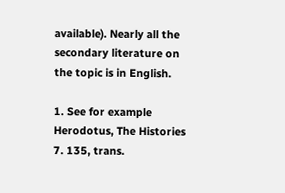available). Nearly all the secondary literature on the topic is in English.

1. See for example Herodotus, The Histories 7. 135, trans.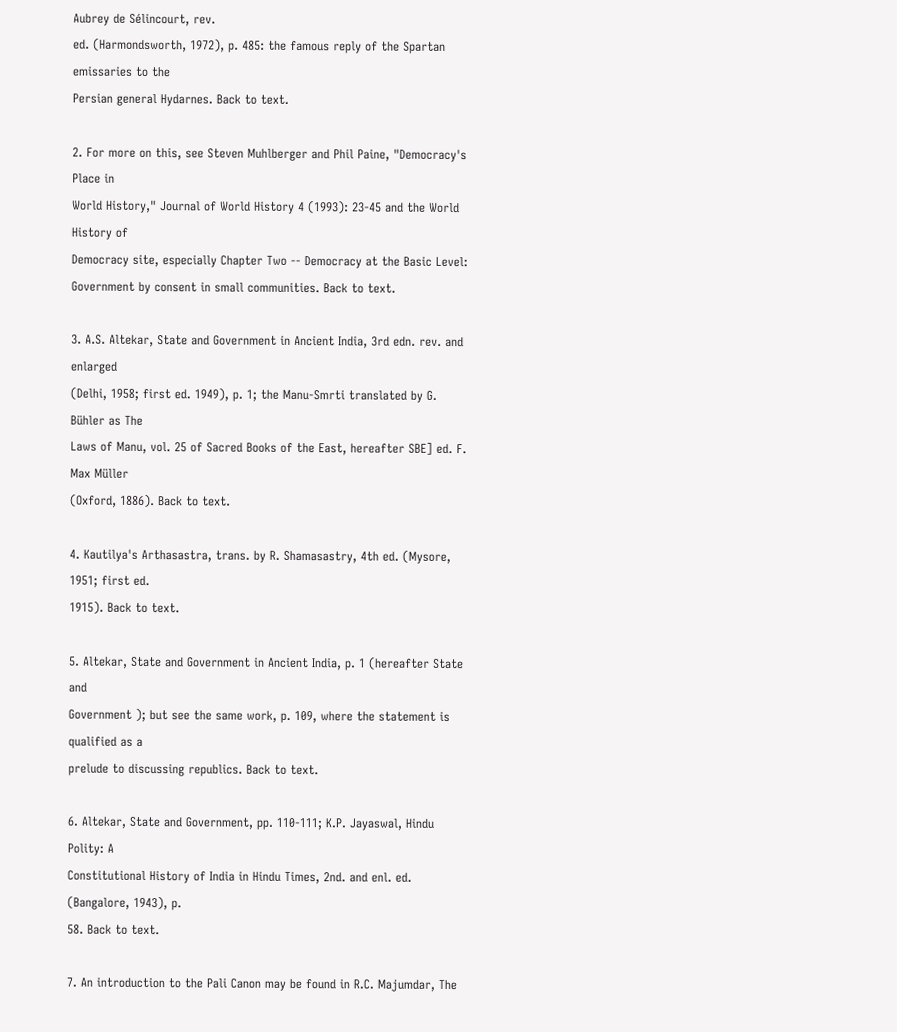Aubrey de Sélincourt, rev.
ed. (Harmondsworth, 1972), p. 485: the famous reply of the Spartan emissaries to the
Persian general Hydarnes. Back to text.

2. For more on this, see Steven Muhlberger and Phil Paine, "Democracy's Place in
World History," Journal of World History 4 (1993): 23-45 and the World History of
Democracy site, especially Chapter Two -- Democracy at the Basic Level:
Government by consent in small communities. Back to text.

3. A.S. Altekar, State and Government in Ancient India, 3rd edn. rev. and enlarged
(Delhi, 1958; first ed. 1949), p. 1; the Manu-Smrti translated by G. Bühler as The
Laws of Manu, vol. 25 of Sacred Books of the East, hereafter SBE] ed. F. Max Müller
(Oxford, 1886). Back to text.

4. Kautilya's Arthasastra, trans. by R. Shamasastry, 4th ed. (Mysore, 1951; first ed.
1915). Back to text.

5. Altekar, State and Government in Ancient India, p. 1 (hereafter State and
Government ); but see the same work, p. 109, where the statement is qualified as a
prelude to discussing republics. Back to text.

6. Altekar, State and Government, pp. 110-111; K.P. Jayaswal, Hindu Polity: A
Constitutional History of India in Hindu Times, 2nd. and enl. ed. (Bangalore, 1943), p.
58. Back to text.

7. An introduction to the Pali Canon may be found in R.C. Majumdar, The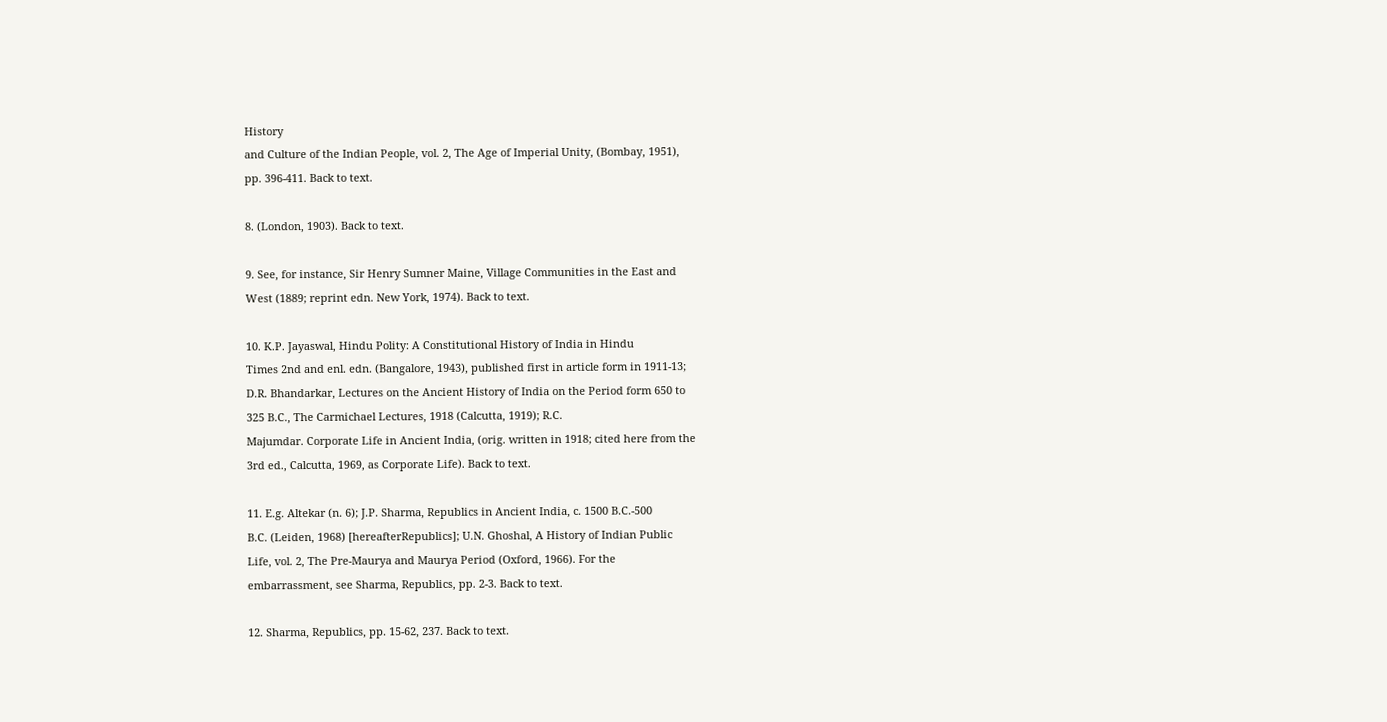History
and Culture of the Indian People, vol. 2, The Age of Imperial Unity, (Bombay, 1951),
pp. 396-411. Back to text.

8. (London, 1903). Back to text.

9. See, for instance, Sir Henry Sumner Maine, Village Communities in the East and
West (1889; reprint edn. New York, 1974). Back to text.

10. K.P. Jayaswal, Hindu Polity: A Constitutional History of India in Hindu
Times 2nd and enl. edn. (Bangalore, 1943), published first in article form in 1911-13;
D.R. Bhandarkar, Lectures on the Ancient History of India on the Period form 650 to
325 B.C., The Carmichael Lectures, 1918 (Calcutta, 1919); R.C.
Majumdar. Corporate Life in Ancient India, (orig. written in 1918; cited here from the
3rd ed., Calcutta, 1969, as Corporate Life). Back to text.

11. E.g. Altekar (n. 6); J.P. Sharma, Republics in Ancient India, c. 1500 B.C.-500
B.C. (Leiden, 1968) [hereafterRepublics]; U.N. Ghoshal, A History of Indian Public
Life, vol. 2, The Pre-Maurya and Maurya Period (Oxford, 1966). For the
embarrassment, see Sharma, Republics, pp. 2-3. Back to text.

12. Sharma, Republics, pp. 15-62, 237. Back to text.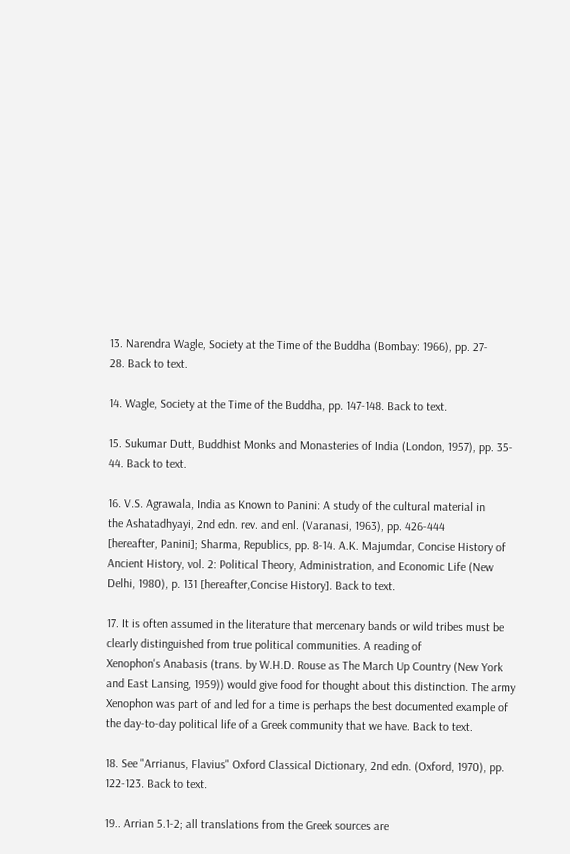13. Narendra Wagle, Society at the Time of the Buddha (Bombay: 1966), pp. 27-
28. Back to text.

14. Wagle, Society at the Time of the Buddha, pp. 147-148. Back to text.

15. Sukumar Dutt, Buddhist Monks and Monasteries of India (London, 1957), pp. 35-
44. Back to text.

16. V.S. Agrawala, India as Known to Panini: A study of the cultural material in
the Ashatadhyayi, 2nd edn. rev. and enl. (Varanasi, 1963), pp. 426-444
[hereafter, Panini]; Sharma, Republics, pp. 8-14. A.K. Majumdar, Concise History of
Ancient History, vol. 2: Political Theory, Administration, and Economic Life (New
Delhi, 1980), p. 131 [hereafter,Concise History]. Back to text.

17. It is often assumed in the literature that mercenary bands or wild tribes must be
clearly distinguished from true political communities. A reading of
Xenophon's Anabasis (trans. by W.H.D. Rouse as The March Up Country (New York
and East Lansing, 1959)) would give food for thought about this distinction. The army
Xenophon was part of and led for a time is perhaps the best documented example of
the day-to-day political life of a Greek community that we have. Back to text.

18. See "Arrianus, Flavius" Oxford Classical Dictionary, 2nd edn. (Oxford, 1970), pp.
122-123. Back to text.

19.. Arrian 5.1-2; all translations from the Greek sources are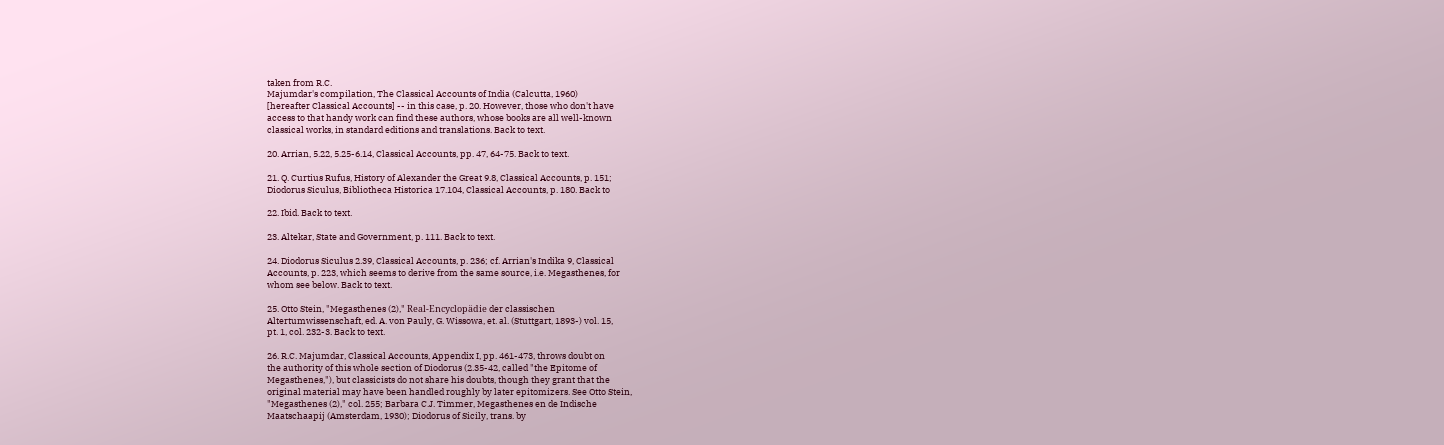taken from R.C.
Majumdar's compilation, The Classical Accounts of India (Calcutta, 1960)
[hereafter Classical Accounts] -- in this case, p. 20. However, those who don't have
access to that handy work can find these authors, whose books are all well-known
classical works, in standard editions and translations. Back to text.

20. Arrian, 5.22, 5.25-6.14, Classical Accounts, pp. 47, 64-75. Back to text.

21. Q. Curtius Rufus, History of Alexander the Great 9.8, Classical Accounts, p. 151;
Diodorus Siculus, Bibliotheca Historica 17.104, Classical Accounts, p. 180. Back to

22. Ibid. Back to text.

23. Altekar, State and Government, p. 111. Back to text.

24. Diodorus Siculus 2.39, Classical Accounts, p. 236; cf. Arrian's Indika 9, Classical
Accounts, p. 223, which seems to derive from the same source, i.e. Megasthenes, for
whom see below. Back to text.

25. Otto Stein, "Megasthenes (2)," Real-Encyclopädie der classischen
Altertumwissenschaft, ed. A. von Pauly, G. Wissowa, et. al. (Stuttgart, 1893-) vol. 15,
pt. 1, col. 232-3. Back to text.

26. R.C. Majumdar, Classical Accounts, Appendix I, pp. 461-473, throws doubt on
the authority of this whole section of Diodorus (2.35-42, called "the Epitome of
Megasthenes,"), but classicists do not share his doubts, though they grant that the
original material may have been handled roughly by later epitomizers. See Otto Stein,
"Megasthenes (2)," col. 255; Barbara C.J. Timmer, Megasthenes en de Indische
Maatschaapij (Amsterdam, 1930); Diodorus of Sicily, trans. by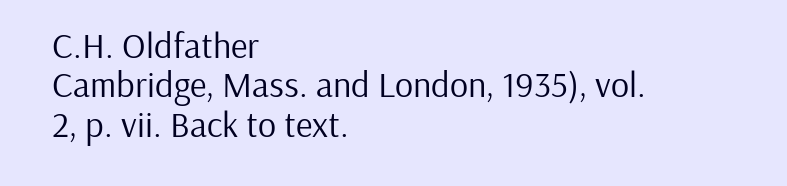C.H. Oldfather
Cambridge, Mass. and London, 1935), vol. 2, p. vii. Back to text.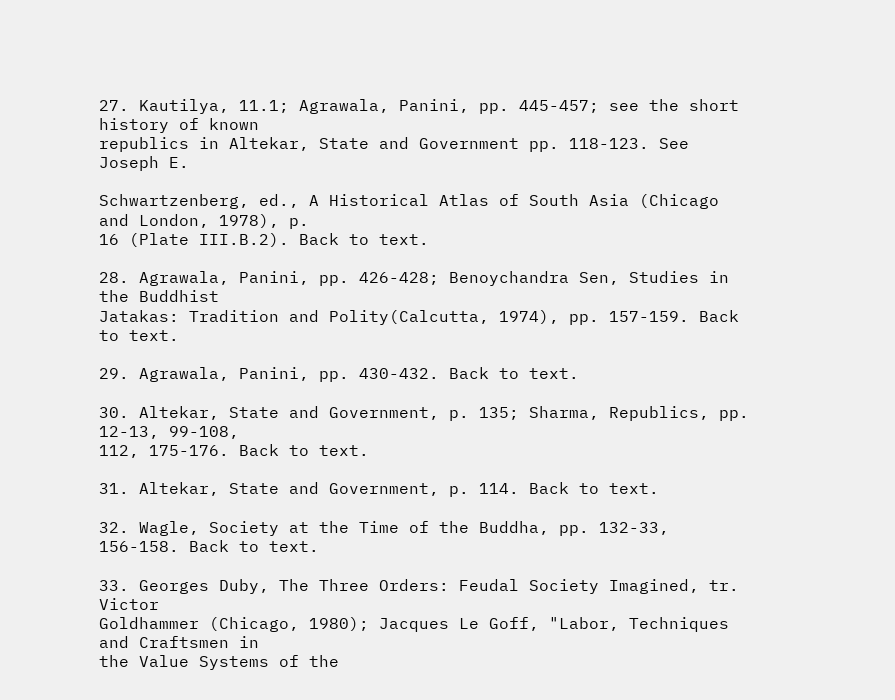27. Kautilya, 11.1; Agrawala, Panini, pp. 445-457; see the short history of known
republics in Altekar, State and Government pp. 118-123. See Joseph E.

Schwartzenberg, ed., A Historical Atlas of South Asia (Chicago and London, 1978), p.
16 (Plate III.B.2). Back to text.

28. Agrawala, Panini, pp. 426-428; Benoychandra Sen, Studies in the Buddhist
Jatakas: Tradition and Polity(Calcutta, 1974), pp. 157-159. Back to text.

29. Agrawala, Panini, pp. 430-432. Back to text.

30. Altekar, State and Government, p. 135; Sharma, Republics, pp. 12-13, 99-108,
112, 175-176. Back to text.

31. Altekar, State and Government, p. 114. Back to text.

32. Wagle, Society at the Time of the Buddha, pp. 132-33, 156-158. Back to text.

33. Georges Duby, The Three Orders: Feudal Society Imagined, tr. Victor
Goldhammer (Chicago, 1980); Jacques Le Goff, "Labor, Techniques and Craftsmen in
the Value Systems of the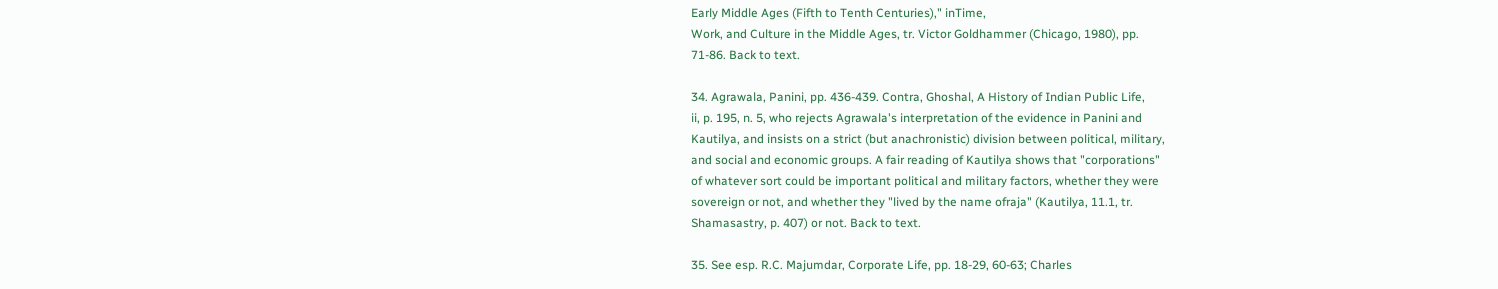Early Middle Ages (Fifth to Tenth Centuries)," inTime,
Work, and Culture in the Middle Ages, tr. Victor Goldhammer (Chicago, 1980), pp.
71-86. Back to text.

34. Agrawala, Panini, pp. 436-439. Contra, Ghoshal, A History of Indian Public Life,
ii, p. 195, n. 5, who rejects Agrawala's interpretation of the evidence in Panini and
Kautilya, and insists on a strict (but anachronistic) division between political, military,
and social and economic groups. A fair reading of Kautilya shows that "corporations"
of whatever sort could be important political and military factors, whether they were
sovereign or not, and whether they "lived by the name ofraja" (Kautilya, 11.1, tr.
Shamasastry, p. 407) or not. Back to text.

35. See esp. R.C. Majumdar, Corporate Life, pp. 18-29, 60-63; Charles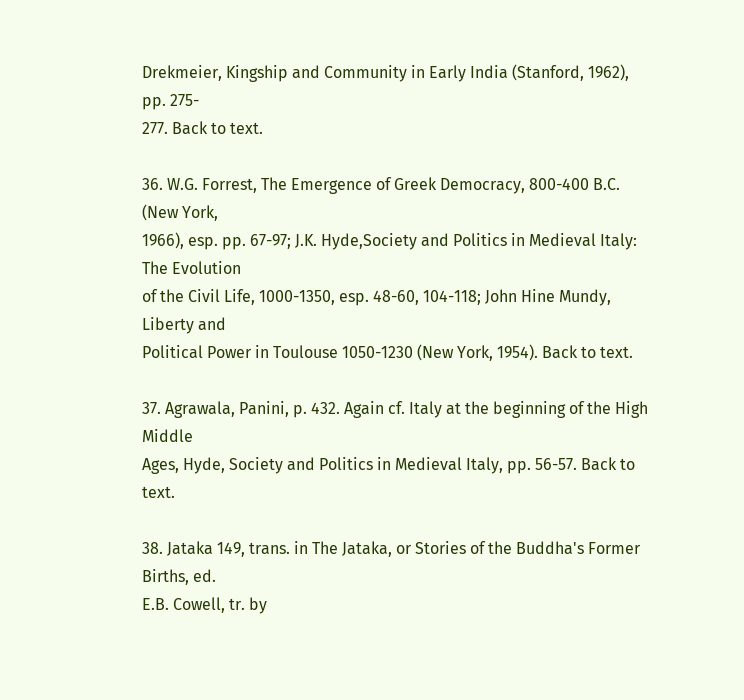Drekmeier, Kingship and Community in Early India (Stanford, 1962), pp. 275-
277. Back to text.

36. W.G. Forrest, The Emergence of Greek Democracy, 800-400 B.C. (New York,
1966), esp. pp. 67-97; J.K. Hyde,Society and Politics in Medieval Italy: The Evolution
of the Civil Life, 1000-1350, esp. 48-60, 104-118; John Hine Mundy, Liberty and
Political Power in Toulouse 1050-1230 (New York, 1954). Back to text.

37. Agrawala, Panini, p. 432. Again cf. Italy at the beginning of the High Middle
Ages, Hyde, Society and Politics in Medieval Italy, pp. 56-57. Back to text.

38. Jataka 149, trans. in The Jataka, or Stories of the Buddha's Former Births, ed.
E.B. Cowell, tr. by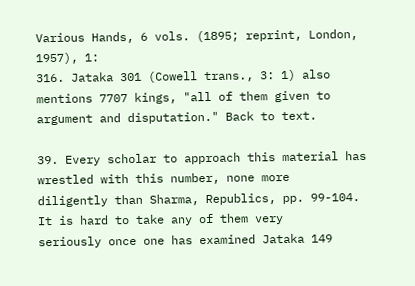Various Hands, 6 vols. (1895; reprint, London, 1957), 1:
316. Jataka 301 (Cowell trans., 3: 1) also mentions 7707 kings, "all of them given to
argument and disputation." Back to text.

39. Every scholar to approach this material has wrestled with this number, none more
diligently than Sharma, Republics, pp. 99-104. It is hard to take any of them very
seriously once one has examined Jataka 149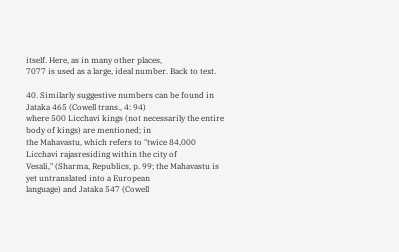itself. Here, as in many other places,
7077 is used as a large, ideal number. Back to text.

40. Similarly suggestive numbers can be found in Jataka 465 (Cowell trans., 4: 94)
where 500 Licchavi kings (not necessarily the entire body of kings) are mentioned; in
the Mahavastu, which refers to "twice 84,000 Licchavi rajasresiding within the city of
Vesali," (Sharma, Republics, p. 99; the Mahavastu is yet untranslated into a European
language) and Jataka 547 (Cowell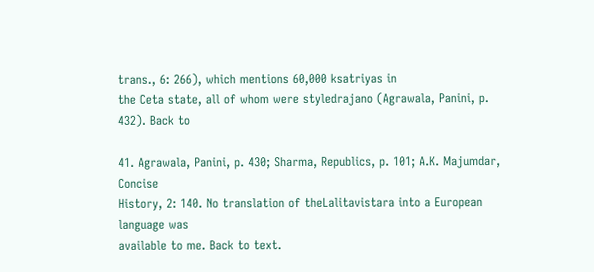trans., 6: 266), which mentions 60,000 ksatriyas in
the Ceta state, all of whom were styledrajano (Agrawala, Panini, p. 432). Back to

41. Agrawala, Panini, p. 430; Sharma, Republics, p. 101; A.K. Majumdar, Concise
History, 2: 140. No translation of theLalitavistara into a European language was
available to me. Back to text.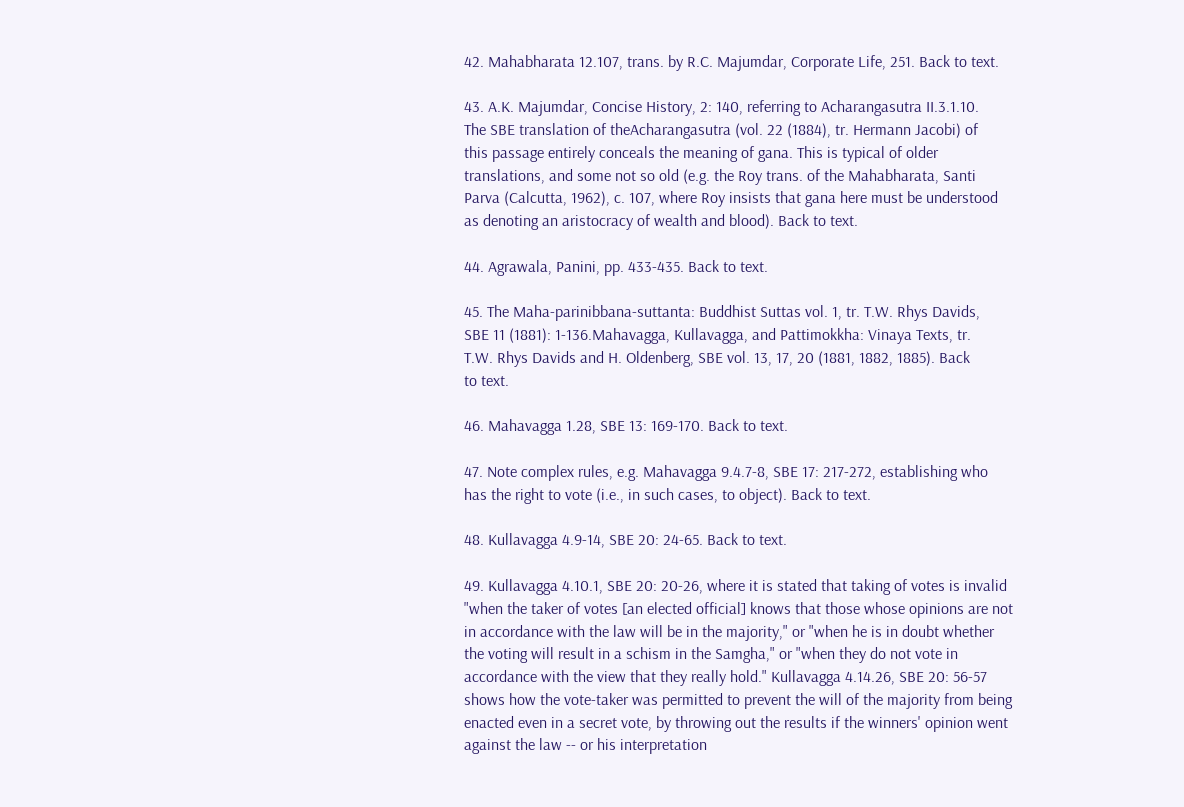42. Mahabharata 12.107, trans. by R.C. Majumdar, Corporate Life, 251. Back to text.

43. A.K. Majumdar, Concise History, 2: 140, referring to Acharangasutra II.3.1.10.
The SBE translation of theAcharangasutra (vol. 22 (1884), tr. Hermann Jacobi) of
this passage entirely conceals the meaning of gana. This is typical of older
translations, and some not so old (e.g. the Roy trans. of the Mahabharata, Santi
Parva (Calcutta, 1962), c. 107, where Roy insists that gana here must be understood
as denoting an aristocracy of wealth and blood). Back to text.

44. Agrawala, Panini, pp. 433-435. Back to text.

45. The Maha-parinibbana-suttanta: Buddhist Suttas vol. 1, tr. T.W. Rhys Davids,
SBE 11 (1881): 1-136.Mahavagga, Kullavagga, and Pattimokkha: Vinaya Texts, tr.
T.W. Rhys Davids and H. Oldenberg, SBE vol. 13, 17, 20 (1881, 1882, 1885). Back
to text.

46. Mahavagga 1.28, SBE 13: 169-170. Back to text.

47. Note complex rules, e.g. Mahavagga 9.4.7-8, SBE 17: 217-272, establishing who
has the right to vote (i.e., in such cases, to object). Back to text.

48. Kullavagga 4.9-14, SBE 20: 24-65. Back to text.

49. Kullavagga 4.10.1, SBE 20: 20-26, where it is stated that taking of votes is invalid
"when the taker of votes [an elected official] knows that those whose opinions are not
in accordance with the law will be in the majority," or "when he is in doubt whether
the voting will result in a schism in the Samgha," or "when they do not vote in
accordance with the view that they really hold." Kullavagga 4.14.26, SBE 20: 56-57
shows how the vote-taker was permitted to prevent the will of the majority from being
enacted even in a secret vote, by throwing out the results if the winners' opinion went
against the law -- or his interpretation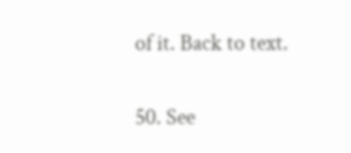of it. Back to text.

50. See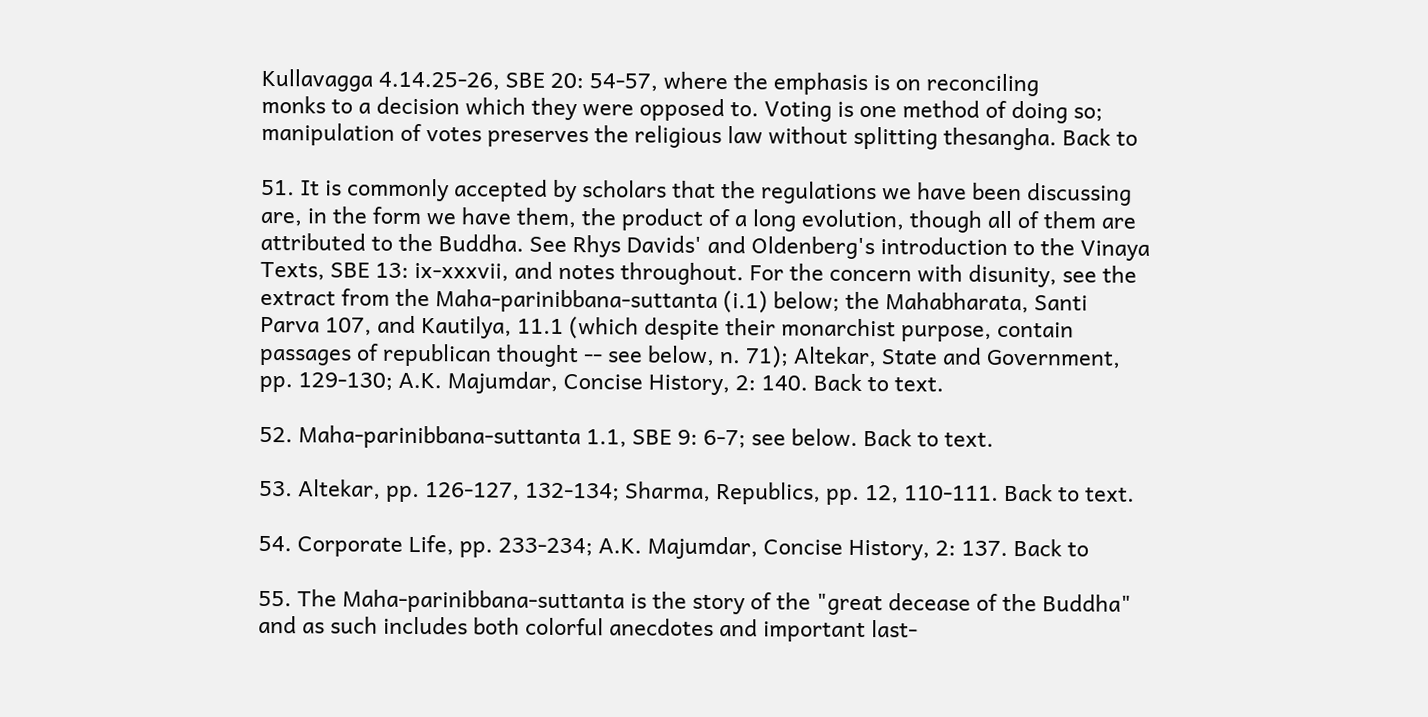Kullavagga 4.14.25-26, SBE 20: 54-57, where the emphasis is on reconciling
monks to a decision which they were opposed to. Voting is one method of doing so;
manipulation of votes preserves the religious law without splitting thesangha. Back to

51. It is commonly accepted by scholars that the regulations we have been discussing
are, in the form we have them, the product of a long evolution, though all of them are
attributed to the Buddha. See Rhys Davids' and Oldenberg's introduction to the Vinaya
Texts, SBE 13: ix-xxxvii, and notes throughout. For the concern with disunity, see the
extract from the Maha-parinibbana-suttanta (i.1) below; the Mahabharata, Santi
Parva 107, and Kautilya, 11.1 (which despite their monarchist purpose, contain
passages of republican thought -- see below, n. 71); Altekar, State and Government,
pp. 129-130; A.K. Majumdar, Concise History, 2: 140. Back to text.

52. Maha-parinibbana-suttanta 1.1, SBE 9: 6-7; see below. Back to text.

53. Altekar, pp. 126-127, 132-134; Sharma, Republics, pp. 12, 110-111. Back to text.

54. Corporate Life, pp. 233-234; A.K. Majumdar, Concise History, 2: 137. Back to

55. The Maha-parinibbana-suttanta is the story of the "great decease of the Buddha"
and as such includes both colorful anecdotes and important last-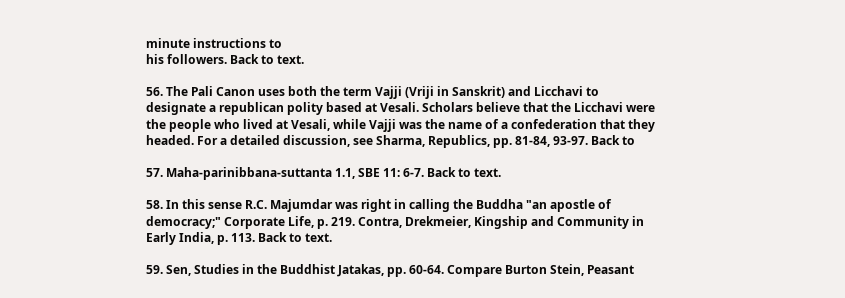minute instructions to
his followers. Back to text.

56. The Pali Canon uses both the term Vajji (Vriji in Sanskrit) and Licchavi to
designate a republican polity based at Vesali. Scholars believe that the Licchavi were
the people who lived at Vesali, while Vajji was the name of a confederation that they
headed. For a detailed discussion, see Sharma, Republics, pp. 81-84, 93-97. Back to

57. Maha-parinibbana-suttanta 1.1, SBE 11: 6-7. Back to text.

58. In this sense R.C. Majumdar was right in calling the Buddha "an apostle of
democracy;" Corporate Life, p. 219. Contra, Drekmeier, Kingship and Community in
Early India, p. 113. Back to text.

59. Sen, Studies in the Buddhist Jatakas, pp. 60-64. Compare Burton Stein, Peasant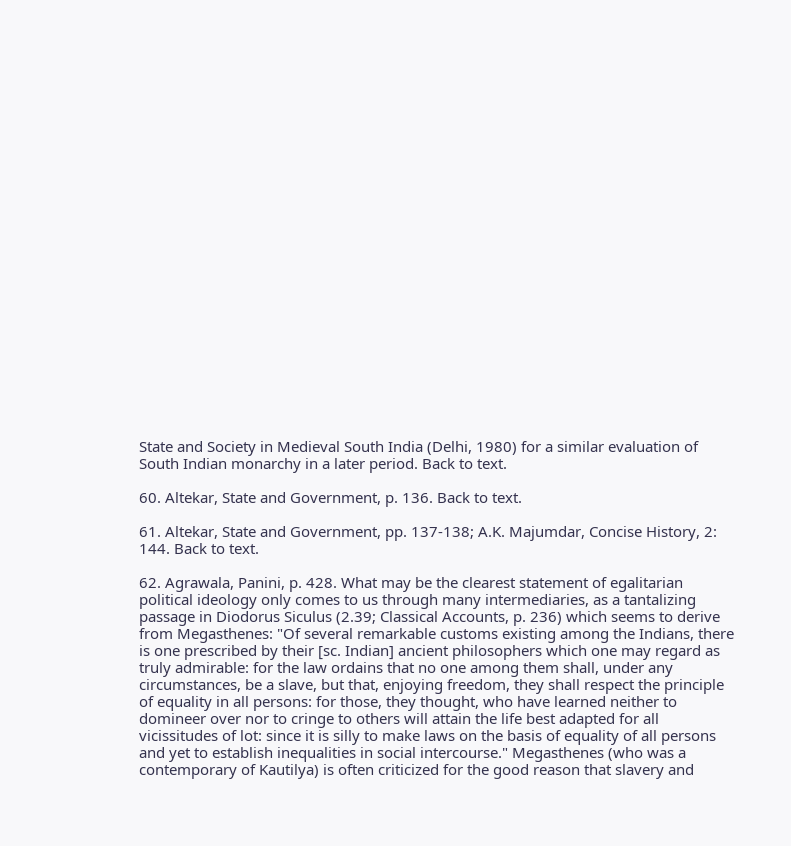State and Society in Medieval South India (Delhi, 1980) for a similar evaluation of
South Indian monarchy in a later period. Back to text.

60. Altekar, State and Government, p. 136. Back to text.

61. Altekar, State and Government, pp. 137-138; A.K. Majumdar, Concise History, 2:
144. Back to text.

62. Agrawala, Panini, p. 428. What may be the clearest statement of egalitarian
political ideology only comes to us through many intermediaries, as a tantalizing
passage in Diodorus Siculus (2.39; Classical Accounts, p. 236) which seems to derive
from Megasthenes: "Of several remarkable customs existing among the Indians, there
is one prescribed by their [sc. Indian] ancient philosophers which one may regard as
truly admirable: for the law ordains that no one among them shall, under any
circumstances, be a slave, but that, enjoying freedom, they shall respect the principle
of equality in all persons: for those, they thought, who have learned neither to
domineer over nor to cringe to others will attain the life best adapted for all
vicissitudes of lot: since it is silly to make laws on the basis of equality of all persons
and yet to establish inequalities in social intercourse." Megasthenes (who was a
contemporary of Kautilya) is often criticized for the good reason that slavery and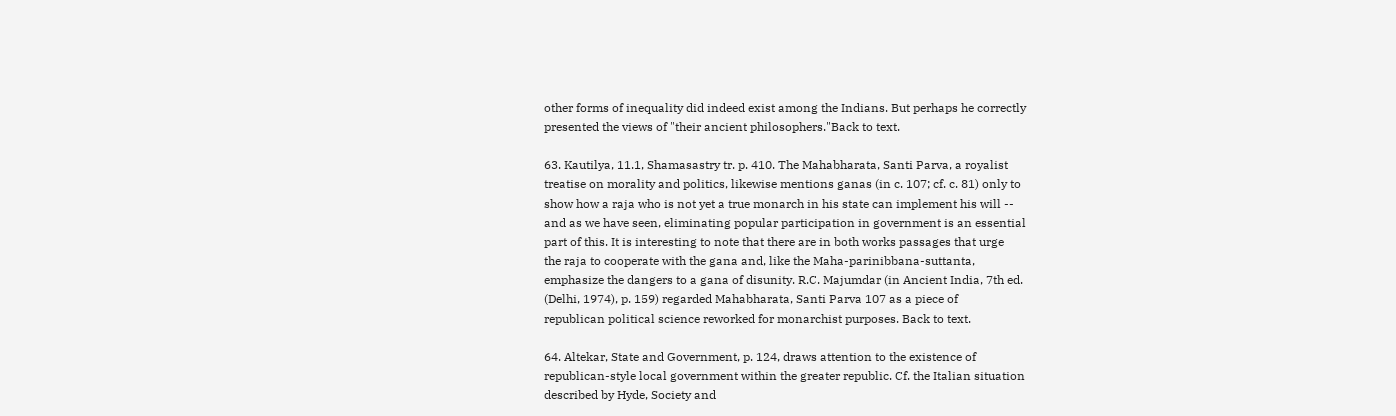other forms of inequality did indeed exist among the Indians. But perhaps he correctly
presented the views of "their ancient philosophers."Back to text.

63. Kautilya, 11.1, Shamasastry tr. p. 410. The Mahabharata, Santi Parva, a royalist
treatise on morality and politics, likewise mentions ganas (in c. 107; cf. c. 81) only to
show how a raja who is not yet a true monarch in his state can implement his will --
and as we have seen, eliminating popular participation in government is an essential
part of this. It is interesting to note that there are in both works passages that urge
the raja to cooperate with the gana and, like the Maha-parinibbana-suttanta,
emphasize the dangers to a gana of disunity. R.C. Majumdar (in Ancient India, 7th ed.
(Delhi, 1974), p. 159) regarded Mahabharata, Santi Parva 107 as a piece of
republican political science reworked for monarchist purposes. Back to text.

64. Altekar, State and Government, p. 124, draws attention to the existence of
republican-style local government within the greater republic. Cf. the Italian situation
described by Hyde, Society and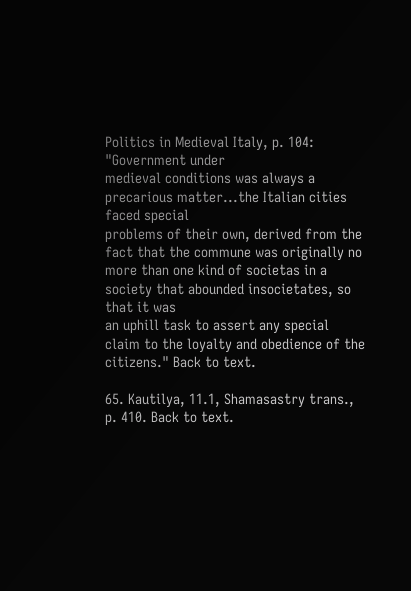Politics in Medieval Italy, p. 104: "Government under
medieval conditions was always a precarious matter...the Italian cities faced special
problems of their own, derived from the fact that the commune was originally no
more than one kind of societas in a society that abounded insocietates, so that it was
an uphill task to assert any special claim to the loyalty and obedience of the
citizens." Back to text.

65. Kautilya, 11.1, Shamasastry trans., p. 410. Back to text.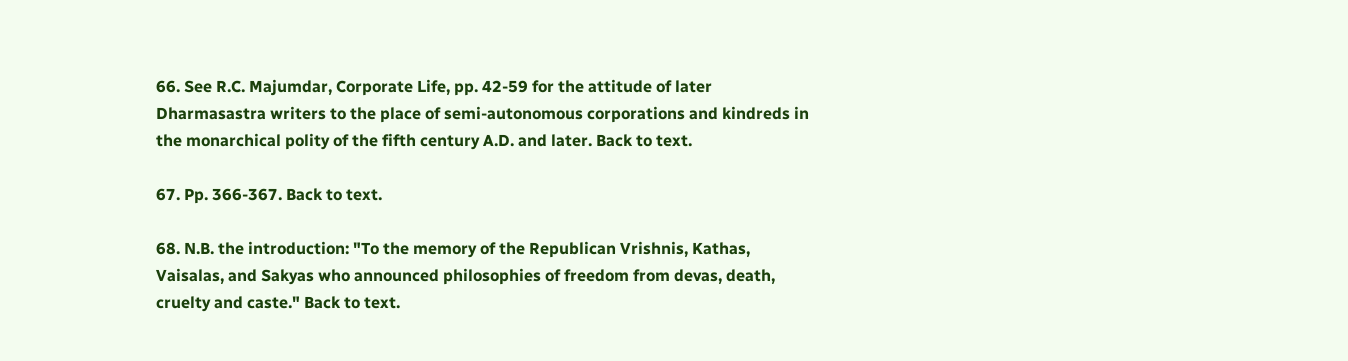66. See R.C. Majumdar, Corporate Life, pp. 42-59 for the attitude of later
Dharmasastra writers to the place of semi-autonomous corporations and kindreds in
the monarchical polity of the fifth century A.D. and later. Back to text.

67. Pp. 366-367. Back to text.

68. N.B. the introduction: "To the memory of the Republican Vrishnis, Kathas,
Vaisalas, and Sakyas who announced philosophies of freedom from devas, death,
cruelty and caste." Back to text.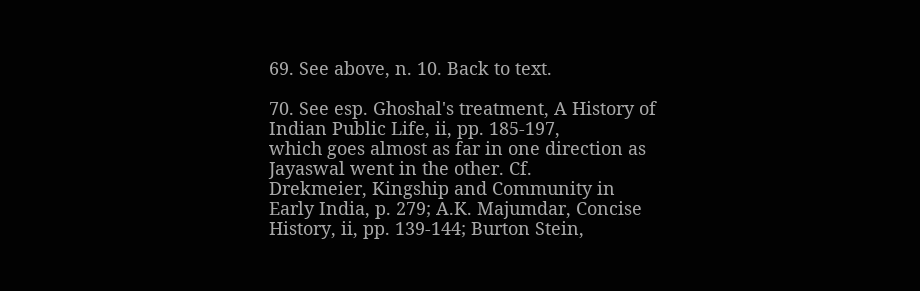69. See above, n. 10. Back to text.

70. See esp. Ghoshal's treatment, A History of Indian Public Life, ii, pp. 185-197,
which goes almost as far in one direction as Jayaswal went in the other. Cf.
Drekmeier, Kingship and Community in Early India, p. 279; A.K. Majumdar, Concise
History, ii, pp. 139-144; Burton Stein,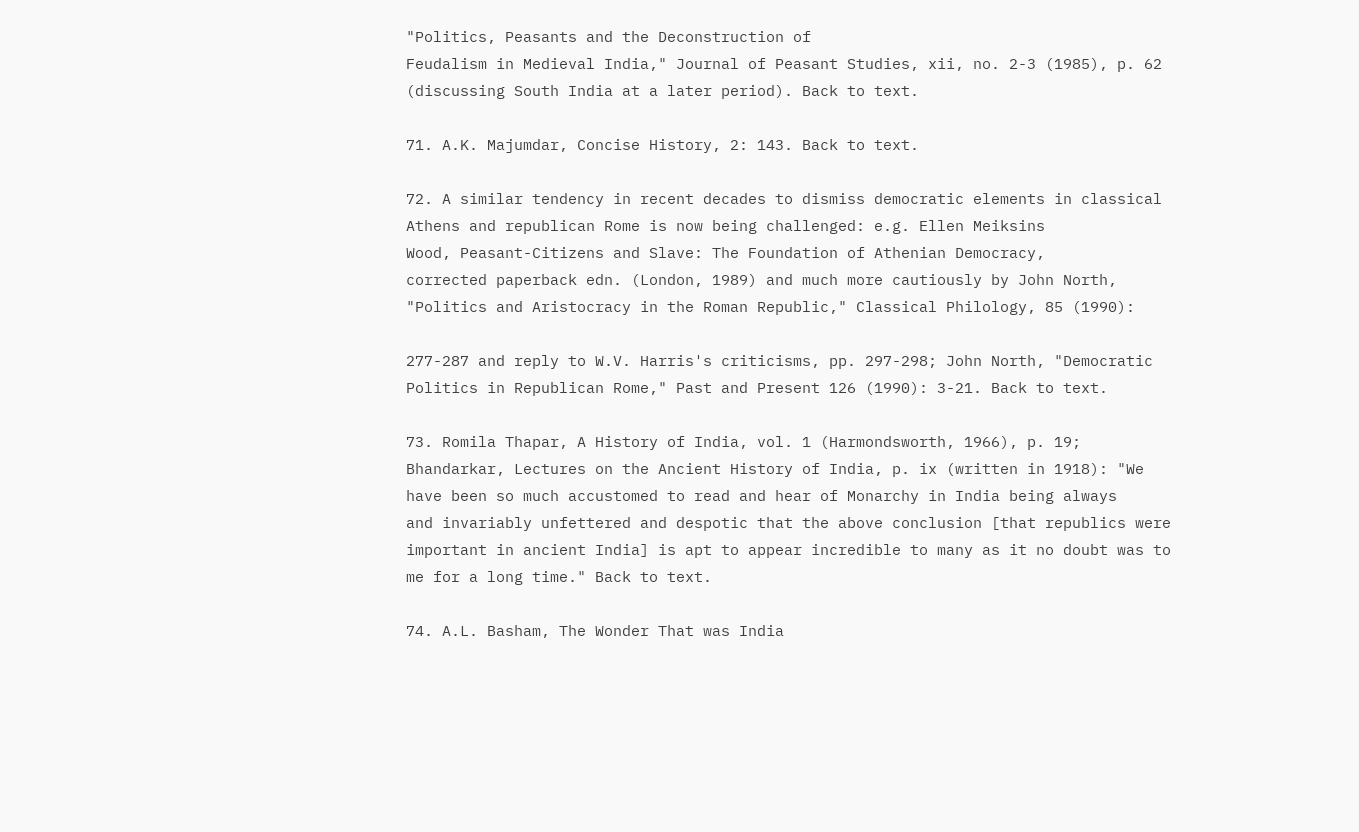"Politics, Peasants and the Deconstruction of
Feudalism in Medieval India," Journal of Peasant Studies, xii, no. 2-3 (1985), p. 62
(discussing South India at a later period). Back to text.

71. A.K. Majumdar, Concise History, 2: 143. Back to text.

72. A similar tendency in recent decades to dismiss democratic elements in classical
Athens and republican Rome is now being challenged: e.g. Ellen Meiksins
Wood, Peasant-Citizens and Slave: The Foundation of Athenian Democracy,
corrected paperback edn. (London, 1989) and much more cautiously by John North,
"Politics and Aristocracy in the Roman Republic," Classical Philology, 85 (1990):

277-287 and reply to W.V. Harris's criticisms, pp. 297-298; John North, "Democratic
Politics in Republican Rome," Past and Present 126 (1990): 3-21. Back to text.

73. Romila Thapar, A History of India, vol. 1 (Harmondsworth, 1966), p. 19;
Bhandarkar, Lectures on the Ancient History of India, p. ix (written in 1918): "We
have been so much accustomed to read and hear of Monarchy in India being always
and invariably unfettered and despotic that the above conclusion [that republics were
important in ancient India] is apt to appear incredible to many as it no doubt was to
me for a long time." Back to text.

74. A.L. Basham, The Wonder That was India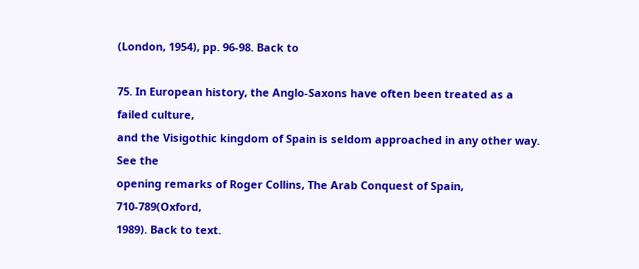(London, 1954), pp. 96-98. Back to

75. In European history, the Anglo-Saxons have often been treated as a failed culture,
and the Visigothic kingdom of Spain is seldom approached in any other way. See the
opening remarks of Roger Collins, The Arab Conquest of Spain, 710-789(Oxford,
1989). Back to text.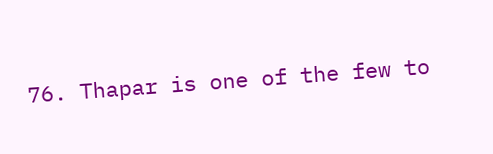76. Thapar is one of the few to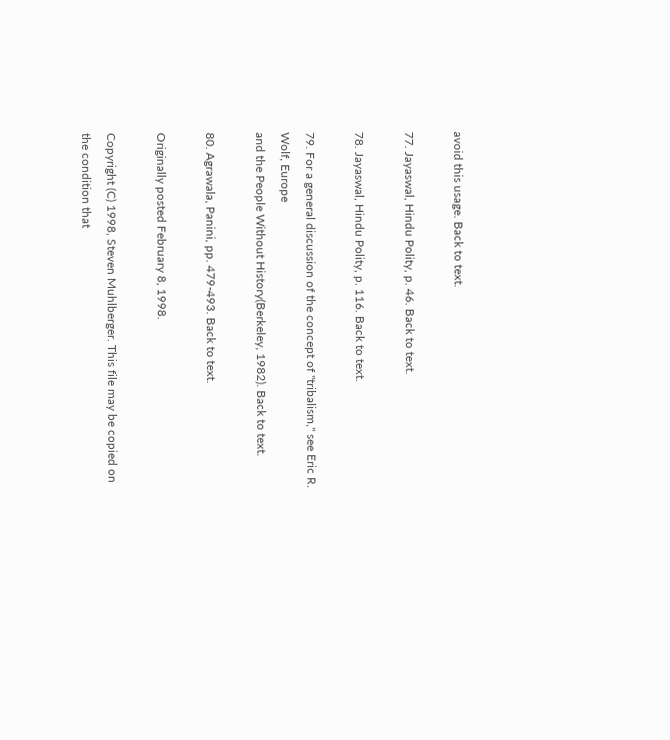avoid this usage. Back to text.

77. Jayaswal, Hindu Polity, p. 46. Back to text.

78. Jayaswal, Hindu Polity, p. 116. Back to text.

79. For a general discussion of the concept of "tribalism," see Eric R. Wolf, Europe
and the People Without History(Berkeley, 1982). Back to text.

80. Agrawala, Panini, pp. 479-493. Back to text.

Originally posted February 8, 1998.

Copyright (C) 1998, Steven Muhlberger. This file may be copied on the condition that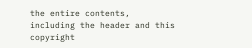the entire contents,
including the header and this copyright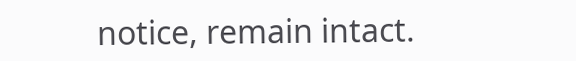notice, remain intact.